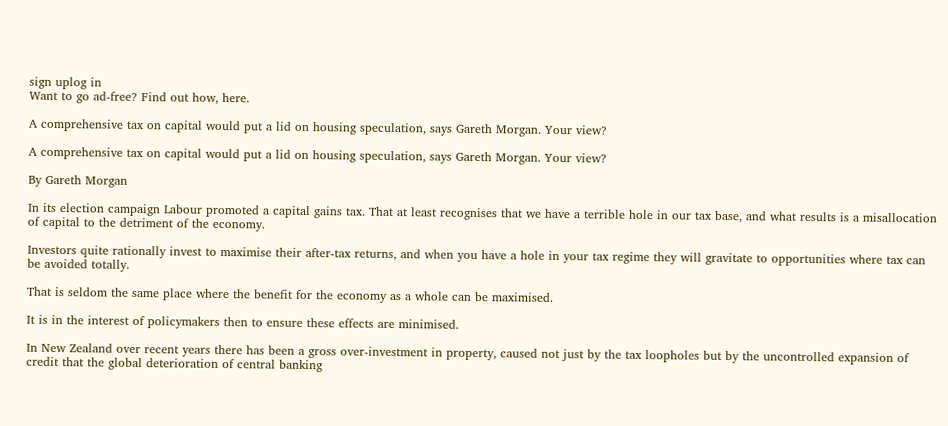sign uplog in
Want to go ad-free? Find out how, here.

A comprehensive tax on capital would put a lid on housing speculation, says Gareth Morgan. Your view?

A comprehensive tax on capital would put a lid on housing speculation, says Gareth Morgan. Your view?

By Gareth Morgan

In its election campaign Labour promoted a capital gains tax. That at least recognises that we have a terrible hole in our tax base, and what results is a misallocation of capital to the detriment of the economy.

Investors quite rationally invest to maximise their after-tax returns, and when you have a hole in your tax regime they will gravitate to opportunities where tax can be avoided totally.

That is seldom the same place where the benefit for the economy as a whole can be maximised.

It is in the interest of policymakers then to ensure these effects are minimised.

In New Zealand over recent years there has been a gross over-investment in property, caused not just by the tax loopholes but by the uncontrolled expansion of credit that the global deterioration of central banking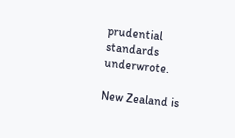prudential standards underwrote.

New Zealand is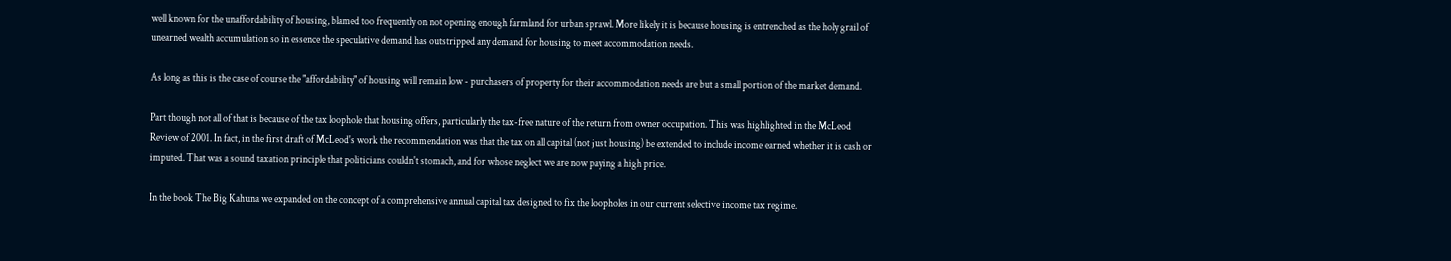well known for the unaffordability of housing, blamed too frequently on not opening enough farmland for urban sprawl. More likely it is because housing is entrenched as the holy grail of unearned wealth accumulation so in essence the speculative demand has outstripped any demand for housing to meet accommodation needs.

As long as this is the case of course the "affordability" of housing will remain low - purchasers of property for their accommodation needs are but a small portion of the market demand.

Part though not all of that is because of the tax loophole that housing offers, particularly the tax-free nature of the return from owner occupation. This was highlighted in the McLeod Review of 2001. In fact, in the first draft of McLeod's work the recommendation was that the tax on all capital (not just housing) be extended to include income earned whether it is cash or imputed. That was a sound taxation principle that politicians couldn't stomach, and for whose neglect we are now paying a high price.

In the book The Big Kahuna we expanded on the concept of a comprehensive annual capital tax designed to fix the loopholes in our current selective income tax regime.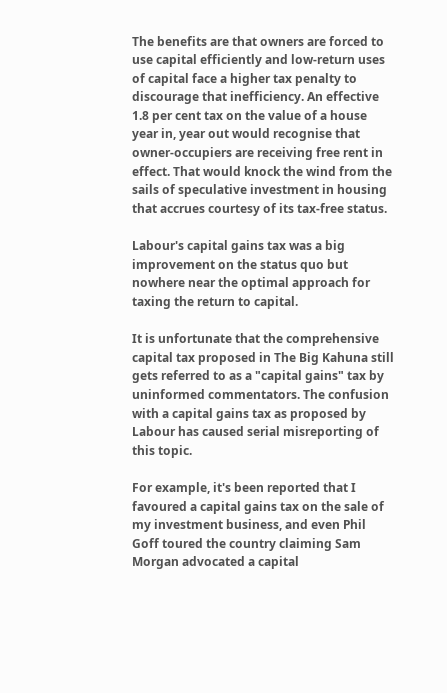The benefits are that owners are forced to use capital efficiently and low-return uses of capital face a higher tax penalty to discourage that inefficiency. An effective 1.8 per cent tax on the value of a house year in, year out would recognise that owner-occupiers are receiving free rent in effect. That would knock the wind from the sails of speculative investment in housing that accrues courtesy of its tax-free status.

Labour's capital gains tax was a big improvement on the status quo but nowhere near the optimal approach for taxing the return to capital.

It is unfortunate that the comprehensive capital tax proposed in The Big Kahuna still gets referred to as a "capital gains" tax by uninformed commentators. The confusion with a capital gains tax as proposed by Labour has caused serial misreporting of this topic.

For example, it's been reported that I favoured a capital gains tax on the sale of my investment business, and even Phil Goff toured the country claiming Sam Morgan advocated a capital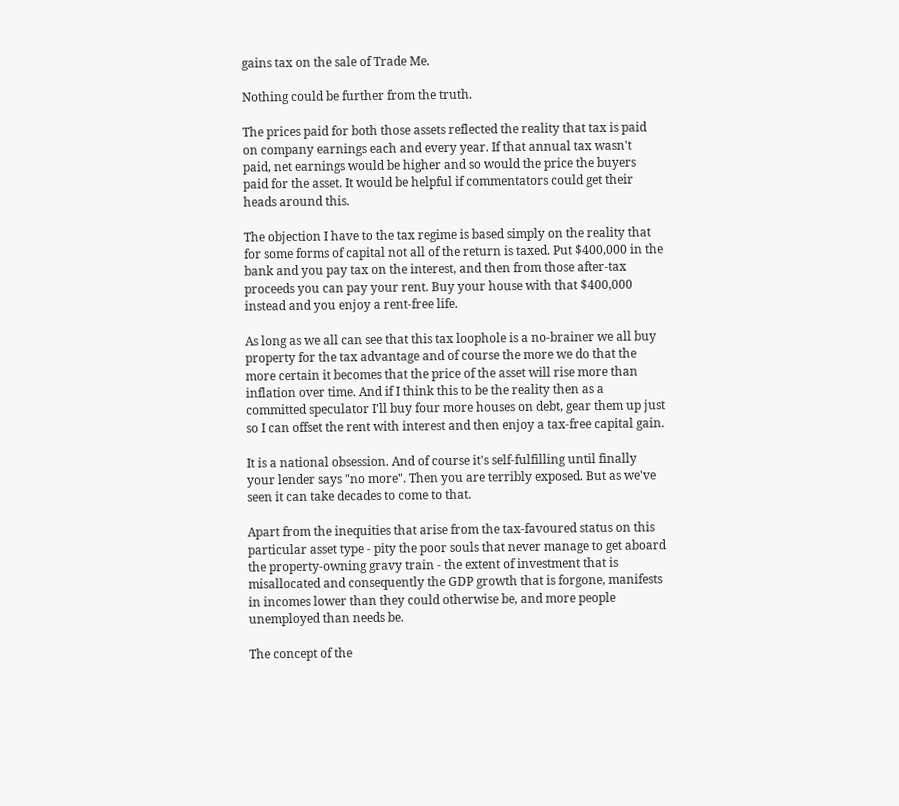gains tax on the sale of Trade Me.

Nothing could be further from the truth.

The prices paid for both those assets reflected the reality that tax is paid on company earnings each and every year. If that annual tax wasn't paid, net earnings would be higher and so would the price the buyers paid for the asset. It would be helpful if commentators could get their heads around this.

The objection I have to the tax regime is based simply on the reality that for some forms of capital not all of the return is taxed. Put $400,000 in the bank and you pay tax on the interest, and then from those after-tax proceeds you can pay your rent. Buy your house with that $400,000 instead and you enjoy a rent-free life.

As long as we all can see that this tax loophole is a no-brainer we all buy property for the tax advantage and of course the more we do that the more certain it becomes that the price of the asset will rise more than inflation over time. And if I think this to be the reality then as a committed speculator I'll buy four more houses on debt, gear them up just so I can offset the rent with interest and then enjoy a tax-free capital gain.

It is a national obsession. And of course it's self-fulfilling until finally your lender says "no more". Then you are terribly exposed. But as we've seen it can take decades to come to that.

Apart from the inequities that arise from the tax-favoured status on this particular asset type - pity the poor souls that never manage to get aboard the property-owning gravy train - the extent of investment that is misallocated and consequently the GDP growth that is forgone, manifests in incomes lower than they could otherwise be, and more people unemployed than needs be.

The concept of the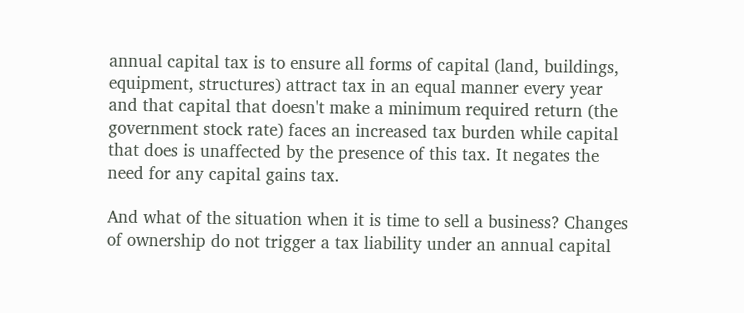annual capital tax is to ensure all forms of capital (land, buildings, equipment, structures) attract tax in an equal manner every year and that capital that doesn't make a minimum required return (the government stock rate) faces an increased tax burden while capital that does is unaffected by the presence of this tax. It negates the need for any capital gains tax.

And what of the situation when it is time to sell a business? Changes of ownership do not trigger a tax liability under an annual capital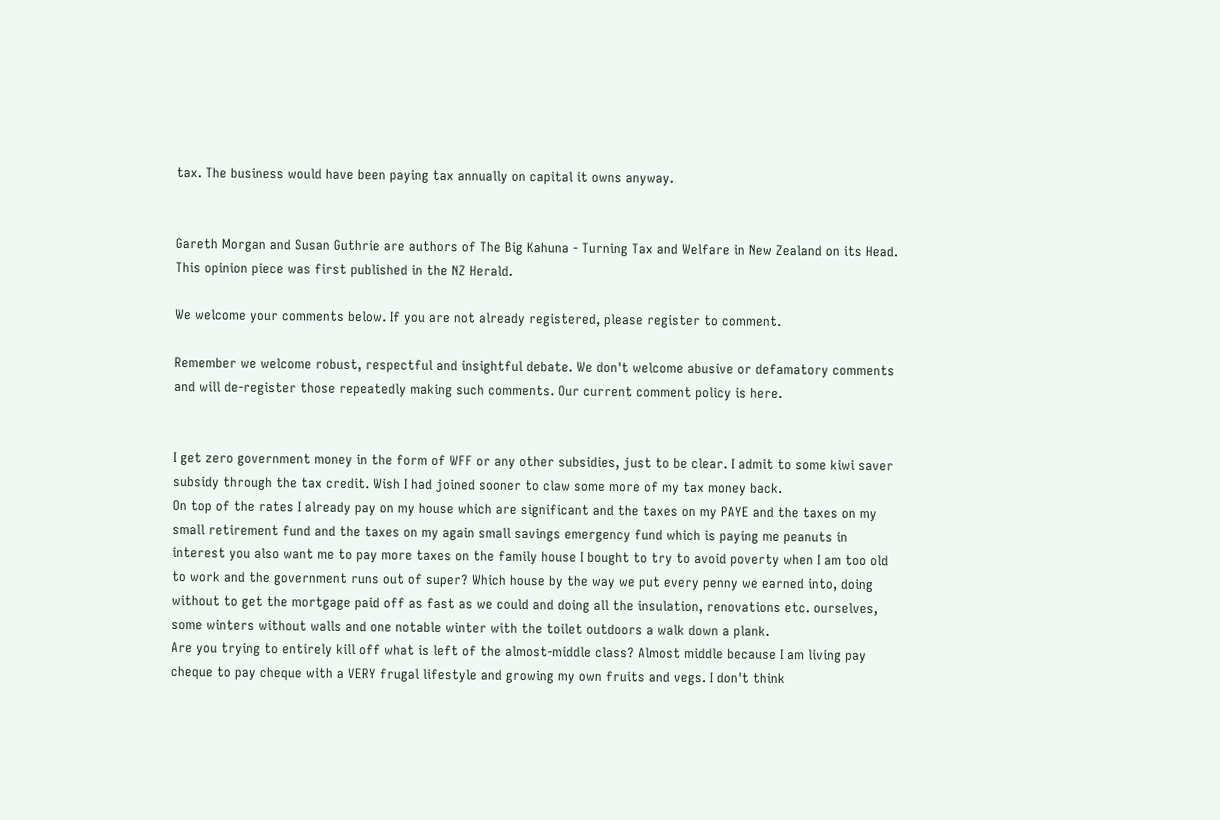tax. The business would have been paying tax annually on capital it owns anyway.


Gareth Morgan and Susan Guthrie are authors of The Big Kahuna - Turning Tax and Welfare in New Zealand on its Head.
This opinion piece was first published in the NZ Herald.

We welcome your comments below. If you are not already registered, please register to comment.

Remember we welcome robust, respectful and insightful debate. We don't welcome abusive or defamatory comments and will de-register those repeatedly making such comments. Our current comment policy is here.


I get zero government money in the form of WFF or any other subsidies, just to be clear. I admit to some kiwi saver subsidy through the tax credit. Wish I had joined sooner to claw some more of my tax money back.
On top of the rates I already pay on my house which are significant and the taxes on my PAYE and the taxes on my small retirement fund and the taxes on my again small savings emergency fund which is paying me peanuts in interest you also want me to pay more taxes on the family house I bought to try to avoid poverty when I am too old to work and the government runs out of super? Which house by the way we put every penny we earned into, doing without to get the mortgage paid off as fast as we could and doing all the insulation, renovations etc. ourselves, some winters without walls and one notable winter with the toilet outdoors a walk down a plank.
Are you trying to entirely kill off what is left of the almost-middle class? Almost middle because I am living pay cheque to pay cheque with a VERY frugal lifestyle and growing my own fruits and vegs. I don't think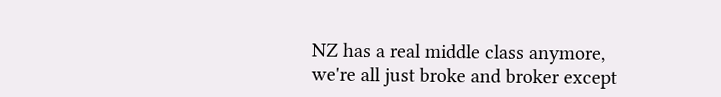NZ has a real middle class anymore, we're all just broke and broker except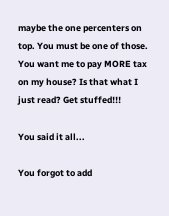maybe the one percenters on top. You must be one of those.
You want me to pay MORE tax on my house? Is that what I just read? Get stuffed!!!

You said it all...

You forgot to add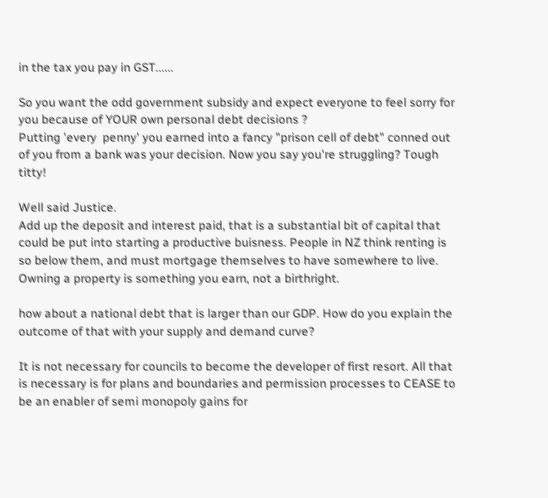in the tax you pay in GST......

So you want the odd government subsidy and expect everyone to feel sorry for you because of YOUR own personal debt decisions ?
Putting 'every  penny' you earned into a fancy "prison cell of debt" conned out of you from a bank was your decision. Now you say you're struggling? Tough titty!

Well said Justice.
Add up the deposit and interest paid, that is a substantial bit of capital that could be put into starting a productive buisness. People in NZ think renting is so below them, and must mortgage themselves to have somewhere to live. Owning a property is something you earn, not a birthright.

how about a national debt that is larger than our GDP. How do you explain the outcome of that with your supply and demand curve?

It is not necessary for councils to become the developer of first resort. All that is necessary is for plans and boundaries and permission processes to CEASE to be an enabler of semi monopoly gains for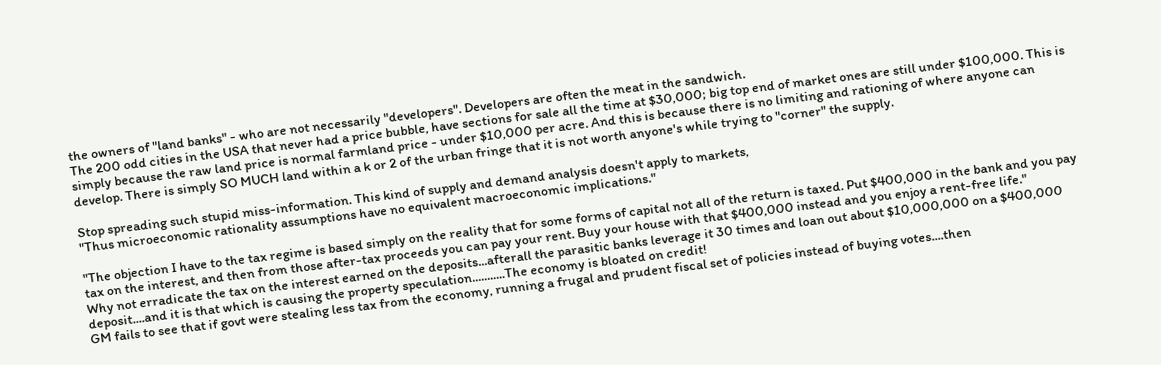the owners of "land banks" - who are not necessarily "developers". Developers are often the meat in the sandwich.
The 200 odd cities in the USA that never had a price bubble, have sections for sale all the time at $30,000; big top end of market ones are still under $100,000. This is simply because the raw land price is normal farmland price - under $10,000 per acre. And this is because there is no limiting and rationing of where anyone can develop. There is simply SO MUCH land within a k or 2 of the urban fringe that it is not worth anyone's while trying to "corner" the supply.

Stop spreading such stupid miss-information. This kind of supply and demand analysis doesn't apply to markets,
"Thus microeconomic rationality assumptions have no equivalent macroeconomic implications."

"The objection I have to the tax regime is based simply on the reality that for some forms of capital not all of the return is taxed. Put $400,000 in the bank and you pay tax on the interest, and then from those after-tax proceeds you can pay your rent. Buy your house with that $400,000 instead and you enjoy a rent-free life."
Why not erradicate the tax on the interest earned on the deposits...afterall the parasitic banks leverage it 30 times and loan out about $10,000,000 on a $400,000 deposit....and it is that which is causing the property speculation...........The economy is bloated on credit!
GM fails to see that if govt were stealing less tax from the economy, running a frugal and prudent fiscal set of policies instead of buying votes....then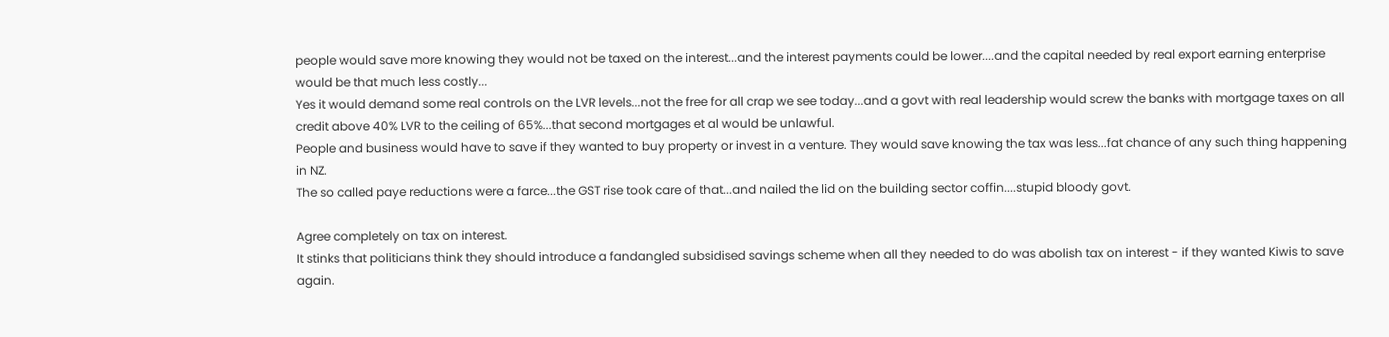people would save more knowing they would not be taxed on the interest...and the interest payments could be lower....and the capital needed by real export earning enterprise would be that much less costly...
Yes it would demand some real controls on the LVR levels...not the free for all crap we see today...and a govt with real leadership would screw the banks with mortgage taxes on all credit above 40% LVR to the ceiling of 65%...that second mortgages et al would be unlawful.
People and business would have to save if they wanted to buy property or invest in a venture. They would save knowing the tax was less...fat chance of any such thing happening in NZ.
The so called paye reductions were a farce...the GST rise took care of that...and nailed the lid on the building sector coffin....stupid bloody govt.

Agree completely on tax on interest.
It stinks that politicians think they should introduce a fandangled subsidised savings scheme when all they needed to do was abolish tax on interest - if they wanted Kiwis to save again.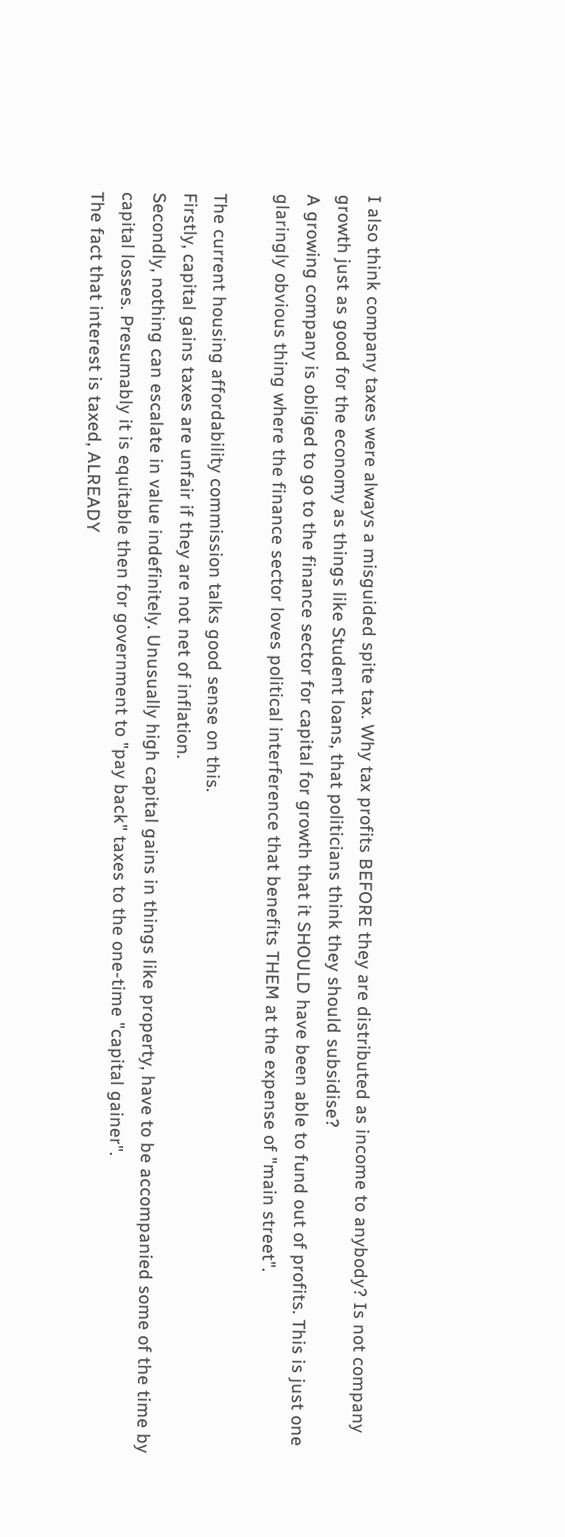I also think company taxes were always a misguided spite tax. Why tax profits BEFORE they are distributed as income to anybody? Is not company growth just as good for the economy as things like Student loans, that politicians think they should subsidise?
A growing company is obliged to go to the finance sector for capital for growth that it SHOULD have been able to fund out of profits. This is just one glaringly obvious thing where the finance sector loves political interference that benefits THEM at the expense of "main street".

The current housing affordability commission talks good sense on this.
Firstly, capital gains taxes are unfair if they are not net of inflation.
Secondly, nothing can escalate in value indefinitely. Unusually high capital gains in things like property, have to be accompanied some of the time by capital losses. Presumably it is equitable then for government to "pay back" taxes to the one-time "capital gainer".
The fact that interest is taxed, ALREADY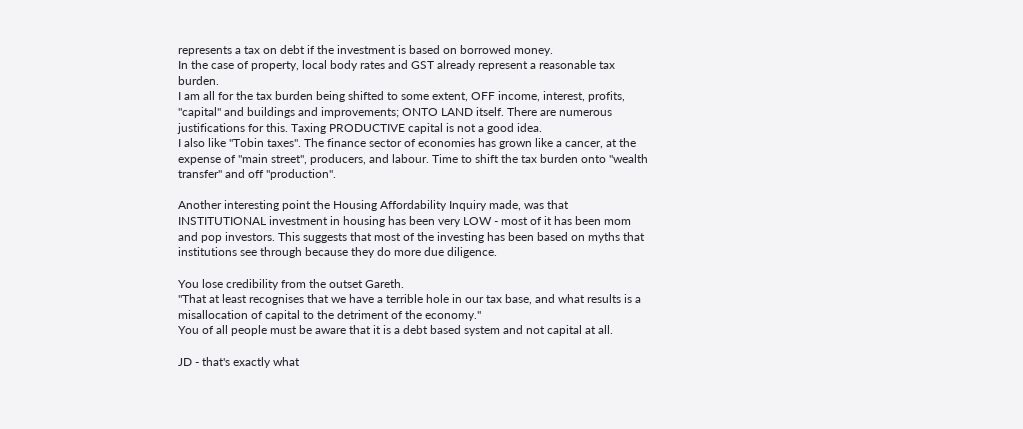represents a tax on debt if the investment is based on borrowed money.
In the case of property, local body rates and GST already represent a reasonable tax burden.
I am all for the tax burden being shifted to some extent, OFF income, interest, profits, "capital" and buildings and improvements; ONTO LAND itself. There are numerous justifications for this. Taxing PRODUCTIVE capital is not a good idea.
I also like "Tobin taxes". The finance sector of economies has grown like a cancer, at the expense of "main street", producers, and labour. Time to shift the tax burden onto "wealth transfer" and off "production".

Another interesting point the Housing Affordability Inquiry made, was that INSTITUTIONAL investment in housing has been very LOW - most of it has been mom and pop investors. This suggests that most of the investing has been based on myths that institutions see through because they do more due diligence.

You lose credibility from the outset Gareth.
"That at least recognises that we have a terrible hole in our tax base, and what results is a misallocation of capital to the detriment of the economy."
You of all people must be aware that it is a debt based system and not capital at all.

JD - that's exactly what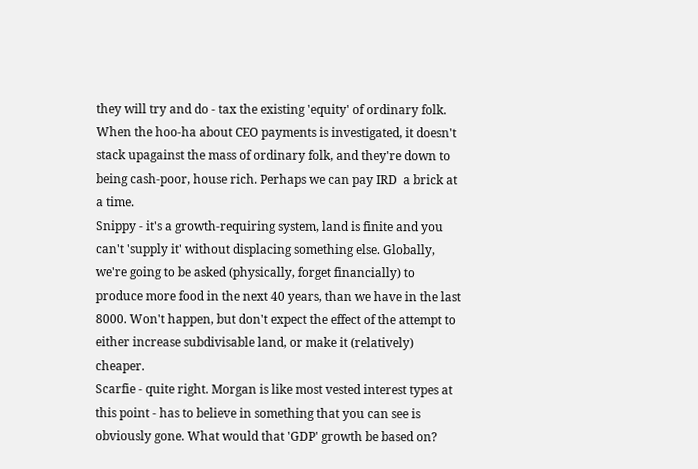they will try and do - tax the existing 'equity' of ordinary folk. When the hoo-ha about CEO payments is investigated, it doesn't stack upagainst the mass of ordinary folk, and they're down to being cash-poor, house rich. Perhaps we can pay IRD  a brick at a time.
Snippy - it's a growth-requiring system, land is finite and you can't 'supply it' without displacing something else. Globally, we're going to be asked (physically, forget financially) to produce more food in the next 40 years, than we have in the last 8000. Won't happen, but don't expect the effect of the attempt to either increase subdivisable land, or make it (relatively) cheaper.
Scarfie - quite right. Morgan is like most vested interest types at this point - has to believe in something that you can see is obviously gone. What would that 'GDP' growth be based on?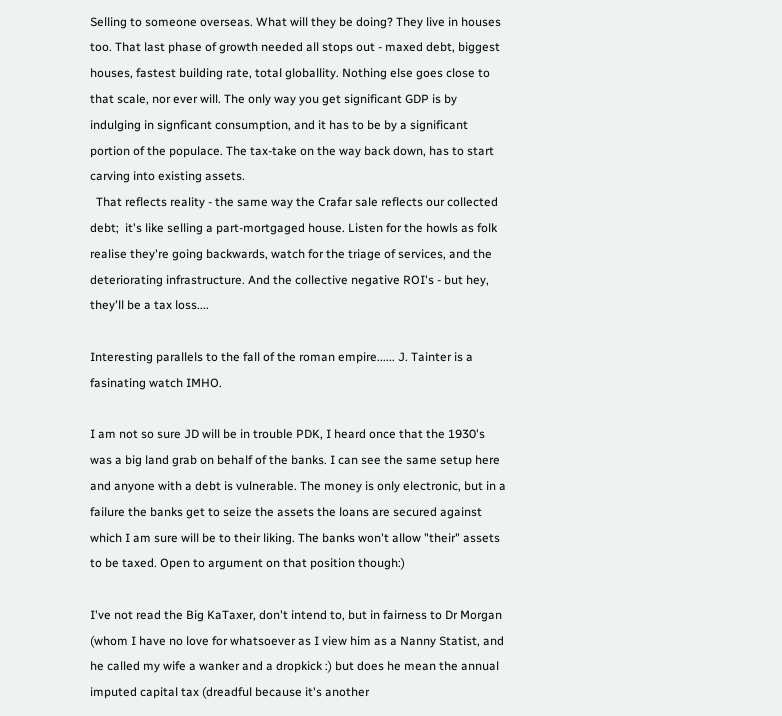Selling to someone overseas. What will they be doing? They live in houses too. That last phase of growth needed all stops out - maxed debt, biggest houses, fastest building rate, total globallity. Nothing else goes close to that scale, nor ever will. The only way you get significant GDP is by indulging in signficant consumption, and it has to be by a significant portion of the populace. The tax-take on the way back down, has to start carving into existing assets.
  That reflects reality - the same way the Crafar sale reflects our collected debt;  it's like selling a part-mortgaged house. Listen for the howls as folk realise they're going backwards, watch for the triage of services, and the deteriorating infrastructure. And the collective negative ROI's - but hey, they'll be a tax loss....

Interesting parallels to the fall of the roman empire...... J. Tainter is a fasinating watch IMHO.

I am not so sure JD will be in trouble PDK, I heard once that the 1930's was a big land grab on behalf of the banks. I can see the same setup here and anyone with a debt is vulnerable. The money is only electronic, but in a failure the banks get to seize the assets the loans are secured against which I am sure will be to their liking. The banks won't allow "their" assets to be taxed. Open to argument on that position though:)

I've not read the Big KaTaxer, don't intend to, but in fairness to Dr Morgan (whom I have no love for whatsoever as I view him as a Nanny Statist, and he called my wife a wanker and a dropkick :) but does he mean the annual imputed capital tax (dreadful because it's another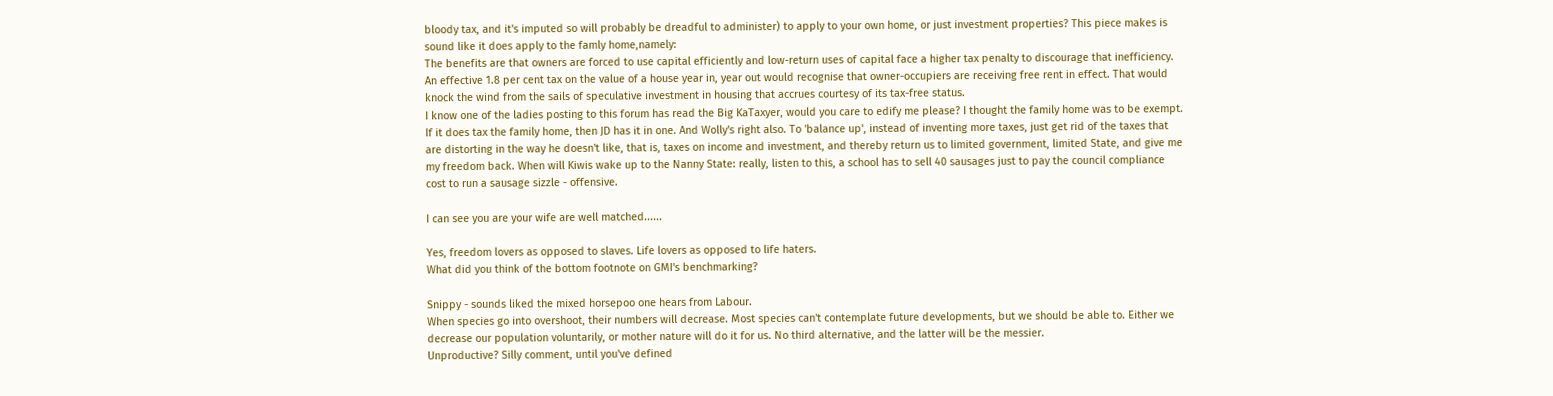bloody tax, and it's imputed so will probably be dreadful to administer) to apply to your own home, or just investment properties? This piece makes is sound like it does apply to the famly home,namely:
The benefits are that owners are forced to use capital efficiently and low-return uses of capital face a higher tax penalty to discourage that inefficiency. An effective 1.8 per cent tax on the value of a house year in, year out would recognise that owner-occupiers are receiving free rent in effect. That would knock the wind from the sails of speculative investment in housing that accrues courtesy of its tax-free status.
I know one of the ladies posting to this forum has read the Big KaTaxyer, would you care to edify me please? I thought the family home was to be exempt.
If it does tax the family home, then JD has it in one. And Wolly's right also. To 'balance up', instead of inventing more taxes, just get rid of the taxes that are distorting in the way he doesn't like, that is, taxes on income and investment, and thereby return us to limited government, limited State, and give me my freedom back. When will Kiwis wake up to the Nanny State: really, listen to this, a school has to sell 40 sausages just to pay the council compliance cost to run a sausage sizzle - offensive.

I can see you are your wife are well matched......

Yes, freedom lovers as opposed to slaves. Life lovers as opposed to life haters.
What did you think of the bottom footnote on GMI's benchmarking?

Snippy - sounds liked the mixed horsepoo one hears from Labour.
When species go into overshoot, their numbers will decrease. Most species can't contemplate future developments, but we should be able to. Either we decrease our population voluntarily, or mother nature will do it for us. No third alternative, and the latter will be the messier.
Unproductive? Silly comment, until you've defined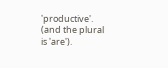'productive'. (and the plural is 'are').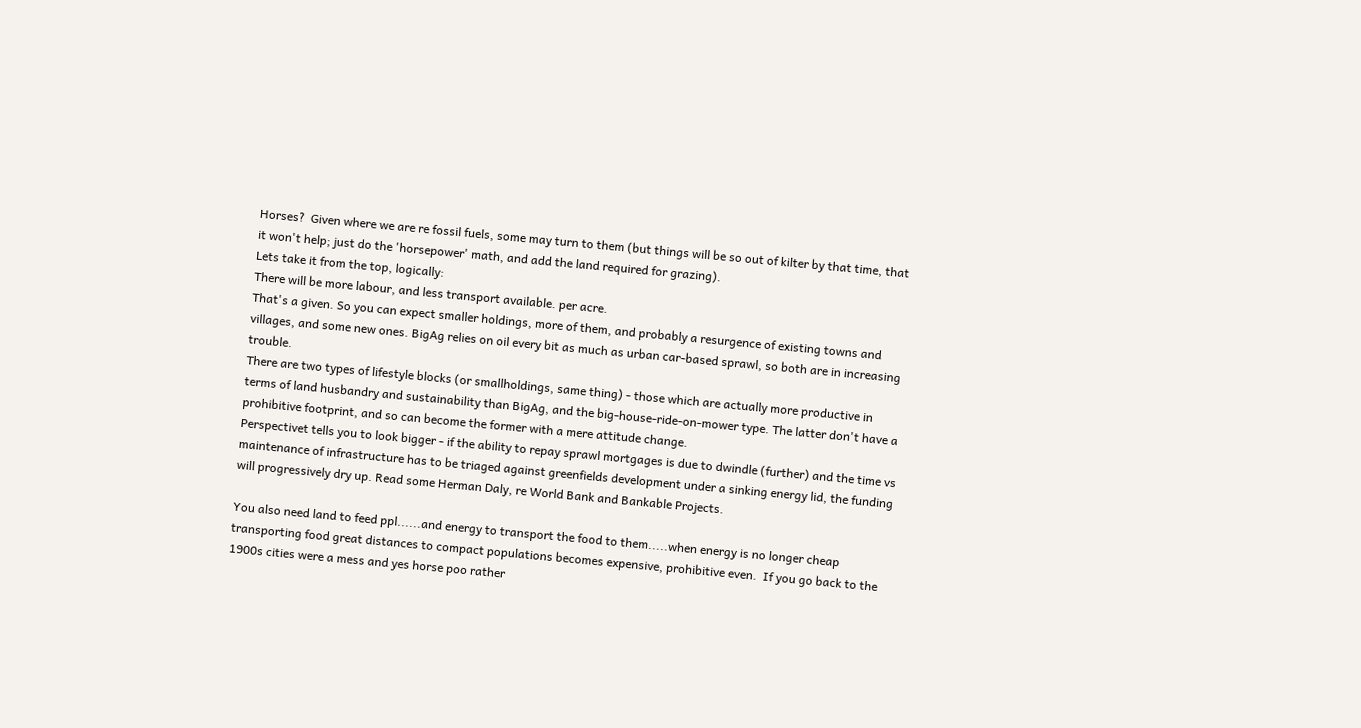Horses?  Given where we are re fossil fuels, some may turn to them (but things will be so out of kilter by that time, that it won't help; just do the 'horsepower' math, and add the land required for grazing).
Lets take it from the top, logically:
There will be more labour, and less transport available. per acre.
That's a given. So you can expect smaller holdings, more of them, and probably a resurgence of existing towns and villages, and some new ones. BigAg relies on oil every bit as much as urban car-based sprawl, so both are in increasing trouble.
There are two types of lifestyle blocks (or smallholdings, same thing) - those which are actually more productive in terms of land husbandry and sustainability than BigAg, and the big-house-ride-on-mower type. The latter don't have a prohibitive footprint, and so can become the former with a mere attitude change.
Perspectivet tells you to look bigger - if the ability to repay sprawl mortgages is due to dwindle (further) and the time vs maintenance of infrastructure has to be triaged against greenfields development under a sinking energy lid, the funding will progressively dry up. Read some Herman Daly, re World Bank and Bankable Projects.

You also need land to feed ppl......and energy to transport the food to them.....when energy is no longer cheap transporting food great distances to compact populations becomes expensive, prohibitive even.  If you go back to the 1900s cities were a mess and yes horse poo rather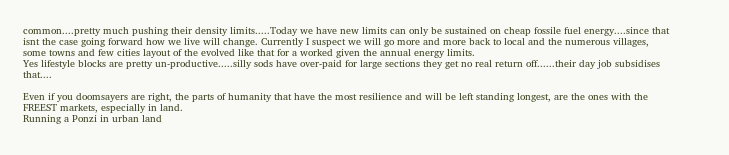common....pretty much pushing their density limits.....Today we have new limits can only be sustained on cheap fossile fuel energy....since that isnt the case going forward how we live will change. Currently I suspect we will go more and more back to local and the numerous villages, some towns and few cities layout of the evolved like that for a worked given the annual energy limits.
Yes lifestyle blocks are pretty un-productive.....silly sods have over-paid for large sections they get no real return off......their day job subsidises that....

Even if you doomsayers are right, the parts of humanity that have the most resilience and will be left standing longest, are the ones with the FREEST markets, especially in land.
Running a Ponzi in urban land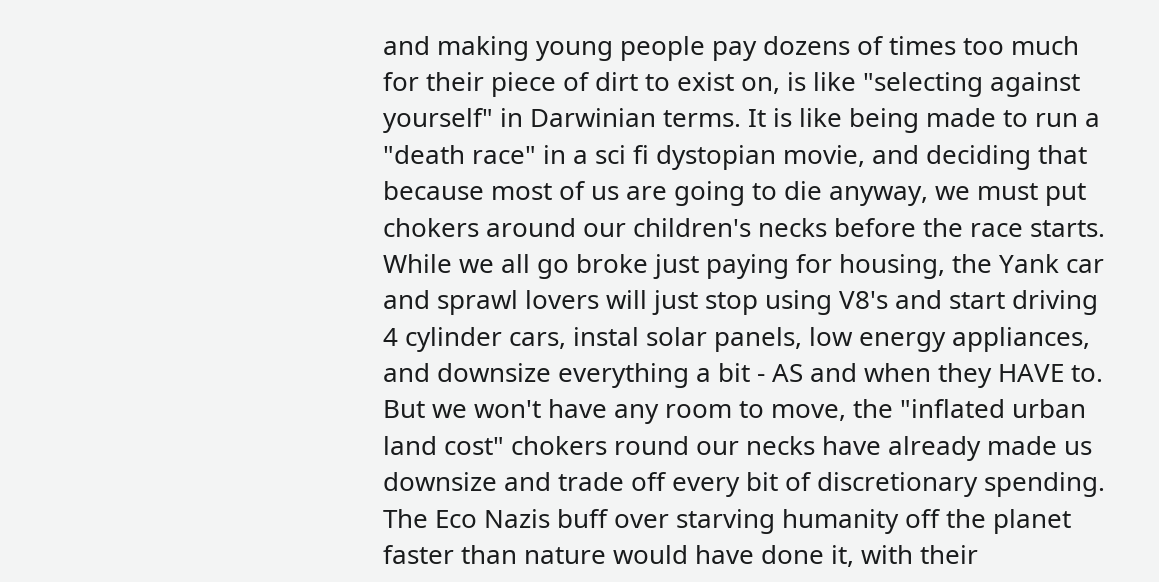and making young people pay dozens of times too much for their piece of dirt to exist on, is like "selecting against yourself" in Darwinian terms. It is like being made to run a "death race" in a sci fi dystopian movie, and deciding that because most of us are going to die anyway, we must put chokers around our children's necks before the race starts.
While we all go broke just paying for housing, the Yank car and sprawl lovers will just stop using V8's and start driving 4 cylinder cars, instal solar panels, low energy appliances, and downsize everything a bit - AS and when they HAVE to. But we won't have any room to move, the "inflated urban land cost" chokers round our necks have already made us downsize and trade off every bit of discretionary spending.
The Eco Nazis buff over starving humanity off the planet faster than nature would have done it, with their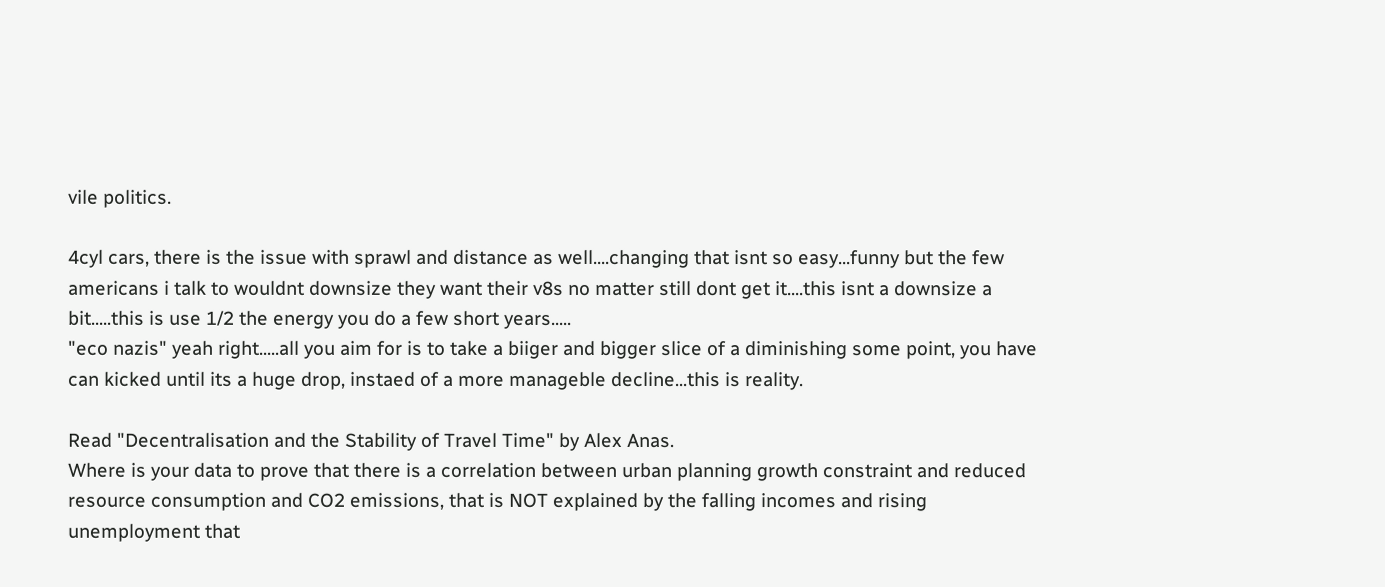vile politics.

4cyl cars, there is the issue with sprawl and distance as well....changing that isnt so easy...funny but the few americans i talk to wouldnt downsize they want their v8s no matter still dont get it....this isnt a downsize a bit.....this is use 1/2 the energy you do a few short years.....
"eco nazis" yeah right.....all you aim for is to take a biiger and bigger slice of a diminishing some point, you have can kicked until its a huge drop, instaed of a more manageble decline...this is reality.

Read "Decentralisation and the Stability of Travel Time" by Alex Anas.
Where is your data to prove that there is a correlation between urban planning growth constraint and reduced resource consumption and CO2 emissions, that is NOT explained by the falling incomes and rising unemployment that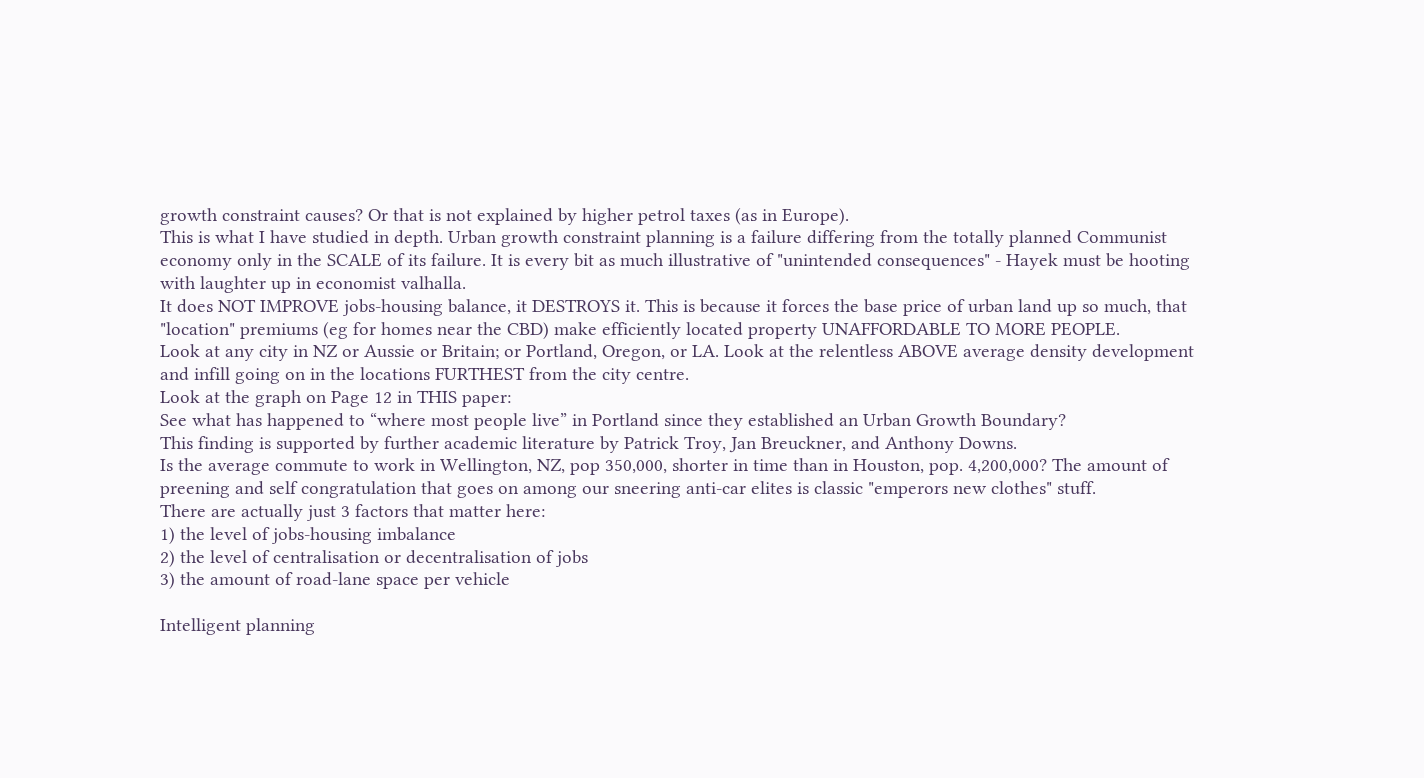growth constraint causes? Or that is not explained by higher petrol taxes (as in Europe).
This is what I have studied in depth. Urban growth constraint planning is a failure differing from the totally planned Communist economy only in the SCALE of its failure. It is every bit as much illustrative of "unintended consequences" - Hayek must be hooting with laughter up in economist valhalla.
It does NOT IMPROVE jobs-housing balance, it DESTROYS it. This is because it forces the base price of urban land up so much, that "location" premiums (eg for homes near the CBD) make efficiently located property UNAFFORDABLE TO MORE PEOPLE.
Look at any city in NZ or Aussie or Britain; or Portland, Oregon, or LA. Look at the relentless ABOVE average density development and infill going on in the locations FURTHEST from the city centre.
Look at the graph on Page 12 in THIS paper:
See what has happened to “where most people live” in Portland since they established an Urban Growth Boundary?
This finding is supported by further academic literature by Patrick Troy, Jan Breuckner, and Anthony Downs.
Is the average commute to work in Wellington, NZ, pop 350,000, shorter in time than in Houston, pop. 4,200,000? The amount of preening and self congratulation that goes on among our sneering anti-car elites is classic "emperors new clothes" stuff.
There are actually just 3 factors that matter here:
1) the level of jobs-housing imbalance
2) the level of centralisation or decentralisation of jobs
3) the amount of road-lane space per vehicle

Intelligent planning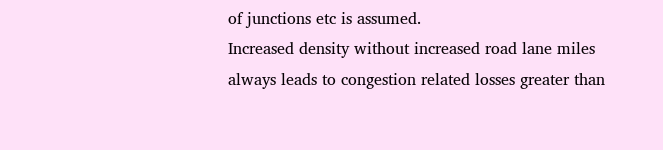of junctions etc is assumed.
Increased density without increased road lane miles always leads to congestion related losses greater than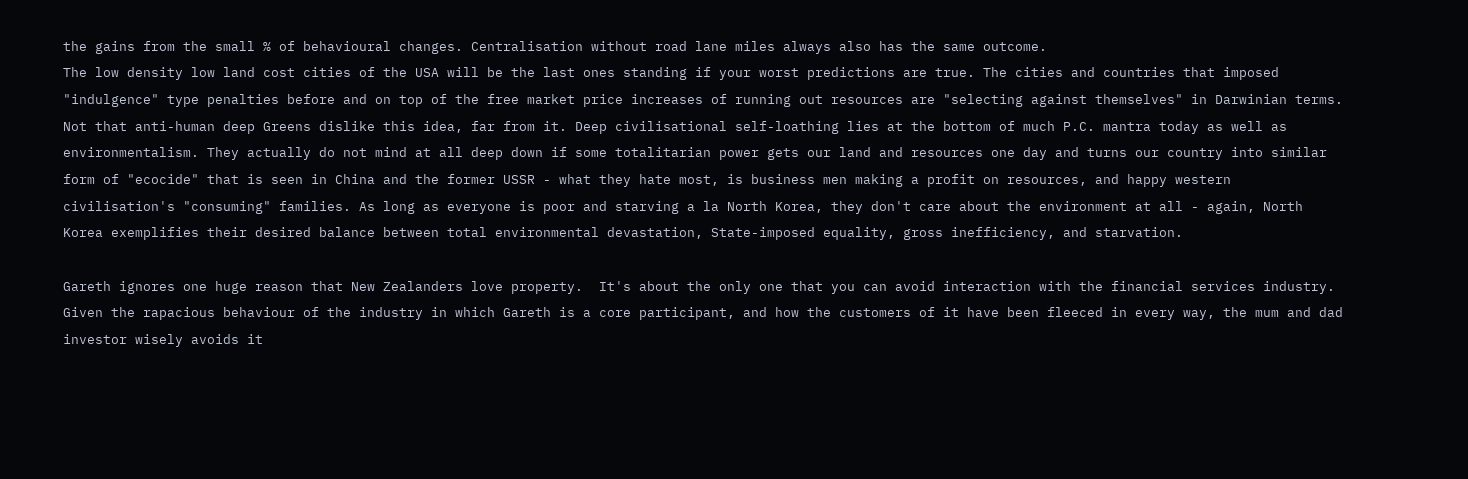the gains from the small % of behavioural changes. Centralisation without road lane miles always also has the same outcome.
The low density low land cost cities of the USA will be the last ones standing if your worst predictions are true. The cities and countries that imposed "indulgence" type penalties before and on top of the free market price increases of running out resources are "selecting against themselves" in Darwinian terms.
Not that anti-human deep Greens dislike this idea, far from it. Deep civilisational self-loathing lies at the bottom of much P.C. mantra today as well as environmentalism. They actually do not mind at all deep down if some totalitarian power gets our land and resources one day and turns our country into similar form of "ecocide" that is seen in China and the former USSR - what they hate most, is business men making a profit on resources, and happy western civilisation's "consuming" families. As long as everyone is poor and starving a la North Korea, they don't care about the environment at all - again, North Korea exemplifies their desired balance between total environmental devastation, State-imposed equality, gross inefficiency, and starvation.

Gareth ignores one huge reason that New Zealanders love property.  It's about the only one that you can avoid interaction with the financial services industry.  Given the rapacious behaviour of the industry in which Gareth is a core participant, and how the customers of it have been fleeced in every way, the mum and dad investor wisely avoids it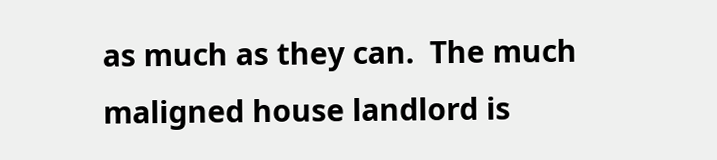as much as they can.  The much maligned house landlord is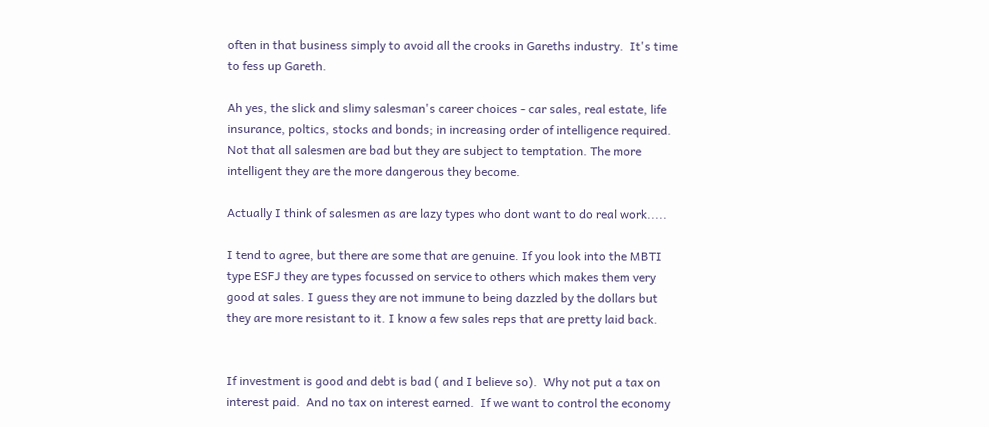often in that business simply to avoid all the crooks in Gareths industry.  It's time to fess up Gareth.

Ah yes, the slick and slimy salesman's career choices - car sales, real estate, life insurance, poltics, stocks and bonds; in increasing order of intelligence required. Not that all salesmen are bad but they are subject to temptation. The more intelligent they are the more dangerous they become.

Actually I think of salesmen as are lazy types who dont want to do real work.....

I tend to agree, but there are some that are genuine. If you look into the MBTI type ESFJ they are types focussed on service to others which makes them very good at sales. I guess they are not immune to being dazzled by the dollars but they are more resistant to it. I know a few sales reps that are pretty laid back.


If investment is good and debt is bad ( and I believe so).  Why not put a tax on interest paid.  And no tax on interest earned.  If we want to control the economy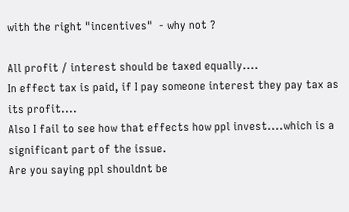with the right "incentives"  - why not ?

All profit / interest should be taxed equally....
In effect tax is paid, if I pay someone interest they pay tax as its profit....
Also I fail to see how that effects how ppl invest....which is a significant part of the issue.
Are you saying ppl shouldnt be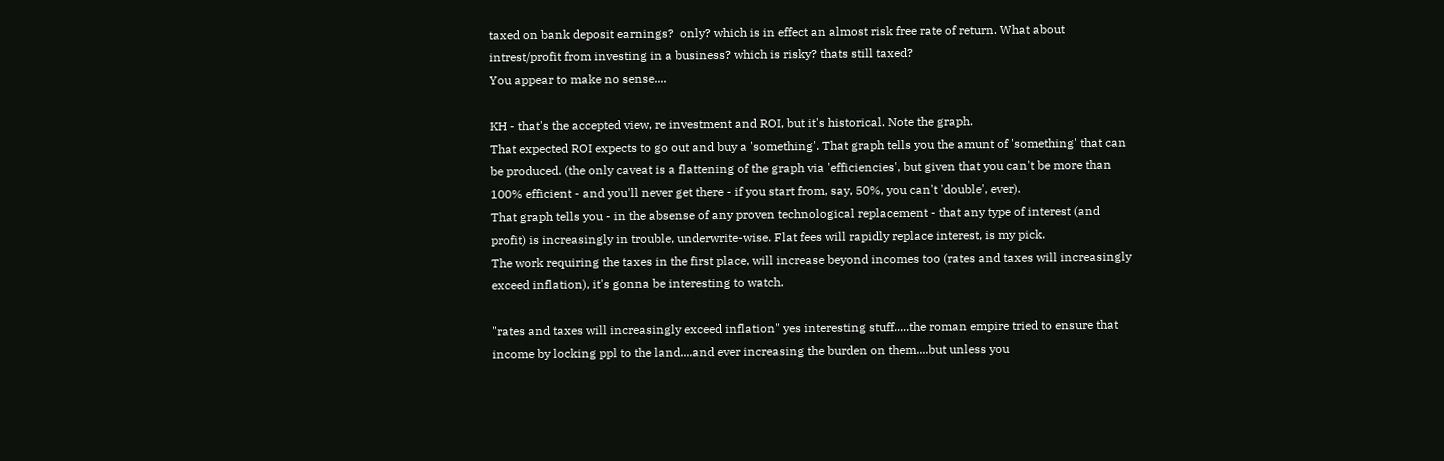taxed on bank deposit earnings?  only? which is in effect an almost risk free rate of return. What about intrest/profit from investing in a business? which is risky? thats still taxed?
You appear to make no sense....

KH - that's the accepted view, re investment and ROI, but it's historical. Note the graph.
That expected ROI expects to go out and buy a 'something'. That graph tells you the amunt of 'something' that can be produced. (the only caveat is a flattening of the graph via 'efficiencies', but given that you can't be more than 100% efficient - and you'll never get there - if you start from, say, 50%, you can't 'double', ever).
That graph tells you - in the absense of any proven technological replacement - that any type of interest (and profit) is increasingly in trouble, underwrite-wise. Flat fees will rapidly replace interest, is my pick.
The work requiring the taxes in the first place, will increase beyond incomes too (rates and taxes will increasingly exceed inflation), it's gonna be interesting to watch.

"rates and taxes will increasingly exceed inflation" yes interesting stuff.....the roman empire tried to ensure that income by locking ppl to the land....and ever increasing the burden on them....but unless you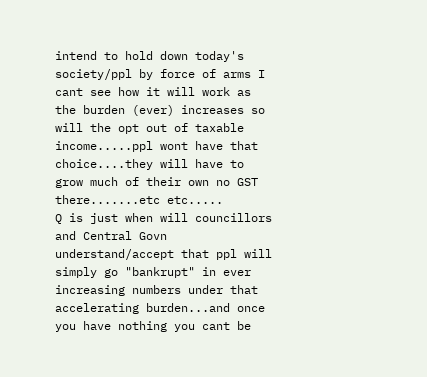intend to hold down today's society/ppl by force of arms I cant see how it will work as the burden (ever) increases so will the opt out of taxable income.....ppl wont have that choice....they will have to grow much of their own no GST there.......etc etc.....
Q is just when will councillors and Central Govn understand/accept that ppl will simply go "bankrupt" in ever increasing numbers under that accelerating burden...and once you have nothing you cant be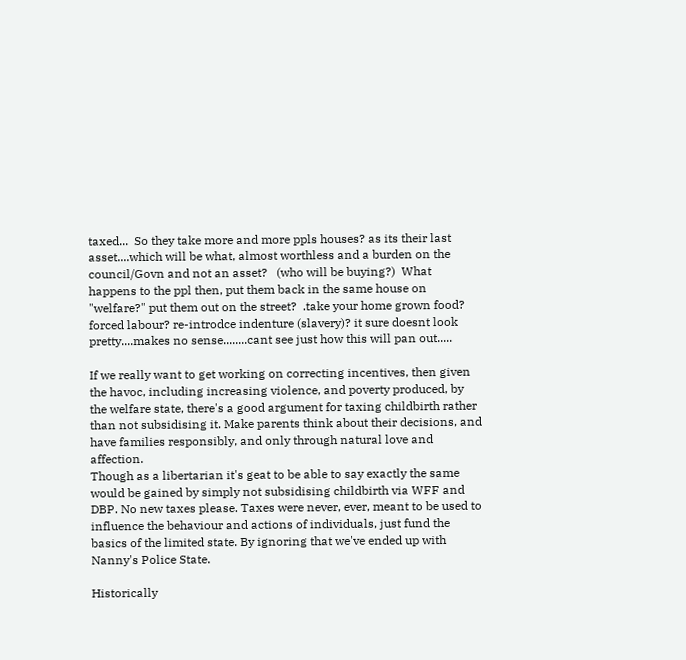taxed...  So they take more and more ppls houses? as its their last asset....which will be what, almost worthless and a burden on the council/Govn and not an asset?   (who will be buying?)  What happens to the ppl then, put them back in the same house on "welfare?" put them out on the street?  .take your home grown food? forced labour? re-introdce indenture (slavery)? it sure doesnt look pretty....makes no sense........cant see just how this will pan out.....

If we really want to get working on correcting incentives, then given the havoc, including increasing violence, and poverty produced, by the welfare state, there's a good argument for taxing childbirth rather than not subsidising it. Make parents think about their decisions, and have families responsibly, and only through natural love and affection.
Though as a libertarian it's geat to be able to say exactly the same would be gained by simply not subsidising childbirth via WFF and DBP. No new taxes please. Taxes were never, ever, meant to be used to influence the behaviour and actions of individuals, just fund the basics of the limited state. By ignoring that we've ended up with Nanny's Police State.

Historically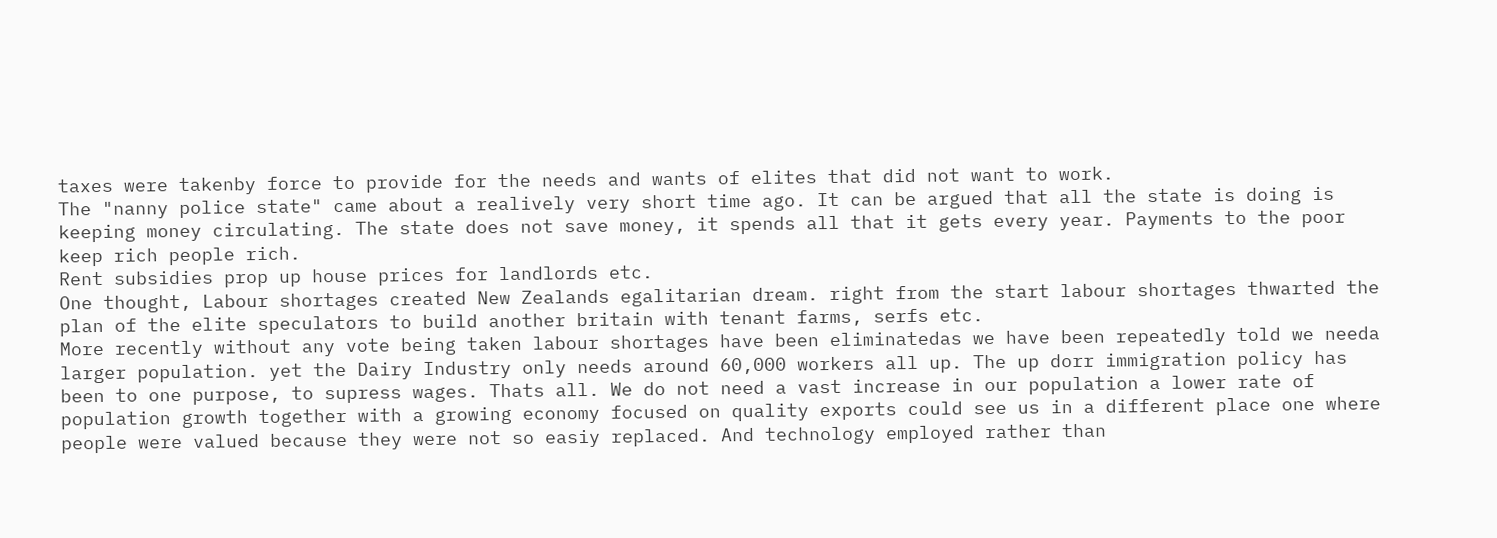taxes were takenby force to provide for the needs and wants of elites that did not want to work.
The "nanny police state" came about a realively very short time ago. It can be argued that all the state is doing is keeping money circulating. The state does not save money, it spends all that it gets every year. Payments to the poor keep rich people rich.
Rent subsidies prop up house prices for landlords etc.
One thought, Labour shortages created New Zealands egalitarian dream. right from the start labour shortages thwarted the plan of the elite speculators to build another britain with tenant farms, serfs etc.
More recently without any vote being taken labour shortages have been eliminatedas we have been repeatedly told we needa larger population. yet the Dairy Industry only needs around 60,000 workers all up. The up dorr immigration policy has been to one purpose, to supress wages. Thats all. We do not need a vast increase in our population a lower rate of population growth together with a growing economy focused on quality exports could see us in a different place one where people were valued because they were not so easiy replaced. And technology employed rather than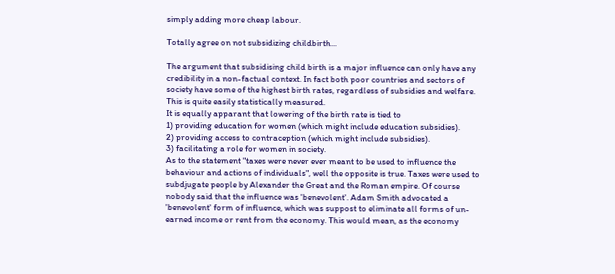simply adding more cheap labour.

Totally agree on not subsidizing childbirth...

The argument that subsidising child birth is a major influence can only have any credibility in a non-factual context. In fact both poor countries and sectors of society have some of the highest birth rates, regardless of subsidies and welfare. This is quite easily statistically measured.
It is equally apparant that lowering of the birth rate is tied to
1) providing education for women (which might include education subsidies).
2) providing access to contraception (which might include subsidies).
3) facilitating a role for women in society.
As to the statement "taxes were never ever meant to be used to influence the behaviour and actions of individuals", well the opposite is true. Taxes were used to subdjugate people by Alexander the Great and the Roman empire. Of course nobody said that the influence was 'benevolent'. Adam Smith advocated a 'benevolent' form of influence, which was suppost to eliminate all forms of un-earned income or rent from the economy. This would mean, as the economy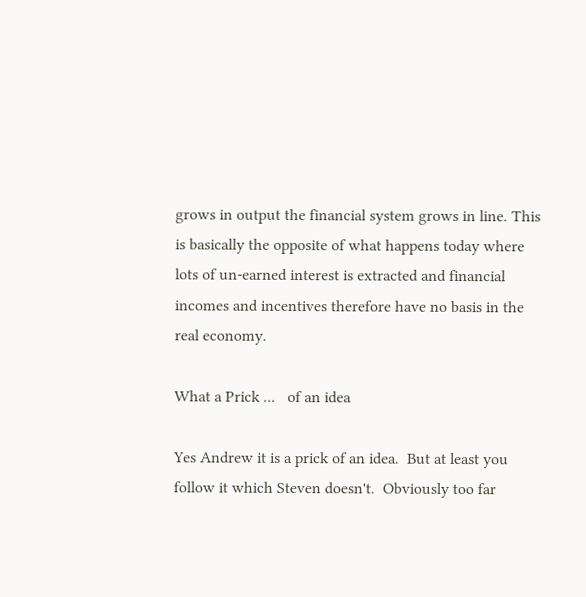grows in output the financial system grows in line. This is basically the opposite of what happens today where lots of un-earned interest is extracted and financial incomes and incentives therefore have no basis in the real economy.

What a Prick ...   of an idea

Yes Andrew it is a prick of an idea.  But at least you follow it which Steven doesn't.  Obviously too far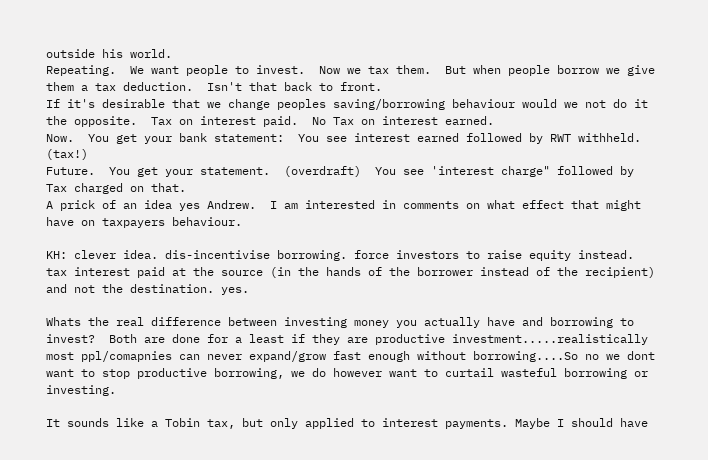outside his world.
Repeating.  We want people to invest.  Now we tax them.  But when people borrow we give them a tax deduction.  Isn't that back to front.
If it's desirable that we change peoples saving/borrowing behaviour would we not do it the opposite.  Tax on interest paid.  No Tax on interest earned.
Now.  You get your bank statement:  You see interest earned followed by RWT withheld. (tax!)
Future.  You get your statement.  (overdraft)  You see 'interest charge" followed by Tax charged on that.
A prick of an idea yes Andrew.  I am interested in comments on what effect that might have on taxpayers behaviour.

KH: clever idea. dis-incentivise borrowing. force investors to raise equity instead. tax interest paid at the source (in the hands of the borrower instead of the recipient) and not the destination. yes.

Whats the real difference between investing money you actually have and borrowing to invest?  Both are done for a least if they are productive investment.....realistically most ppl/comapnies can never expand/grow fast enough without borrowing....So no we dont want to stop productive borrowing, we do however want to curtail wasteful borrowing or investing.

It sounds like a Tobin tax, but only applied to interest payments. Maybe I should have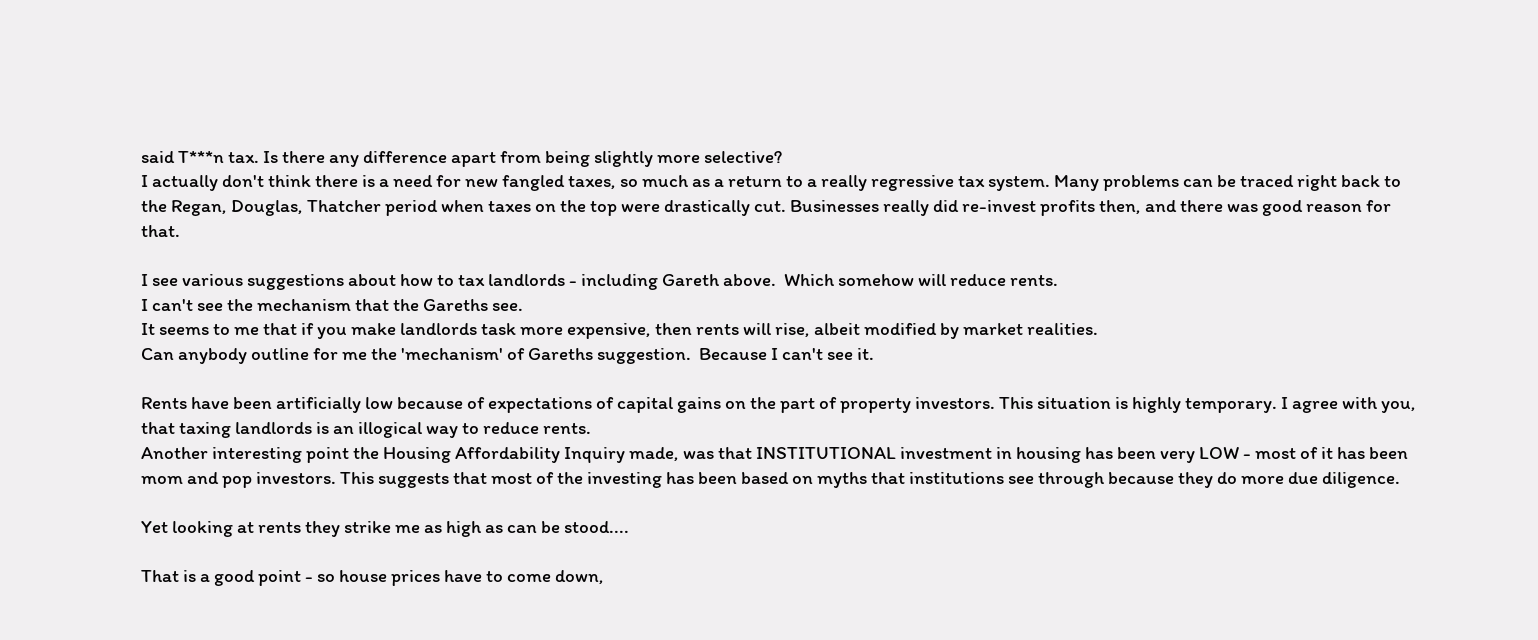said T***n tax. Is there any difference apart from being slightly more selective?
I actually don't think there is a need for new fangled taxes, so much as a return to a really regressive tax system. Many problems can be traced right back to the Regan, Douglas, Thatcher period when taxes on the top were drastically cut. Businesses really did re-invest profits then, and there was good reason for that.

I see various suggestions about how to tax landlords - including Gareth above.  Which somehow will reduce rents.
I can't see the mechanism that the Gareths see.
It seems to me that if you make landlords task more expensive, then rents will rise, albeit modified by market realities.
Can anybody outline for me the 'mechanism' of Gareths suggestion.  Because I can't see it.

Rents have been artificially low because of expectations of capital gains on the part of property investors. This situation is highly temporary. I agree with you, that taxing landlords is an illogical way to reduce rents.
Another interesting point the Housing Affordability Inquiry made, was that INSTITUTIONAL investment in housing has been very LOW - most of it has been mom and pop investors. This suggests that most of the investing has been based on myths that institutions see through because they do more due diligence.

Yet looking at rents they strike me as high as can be stood....

That is a good point - so house prices have to come down,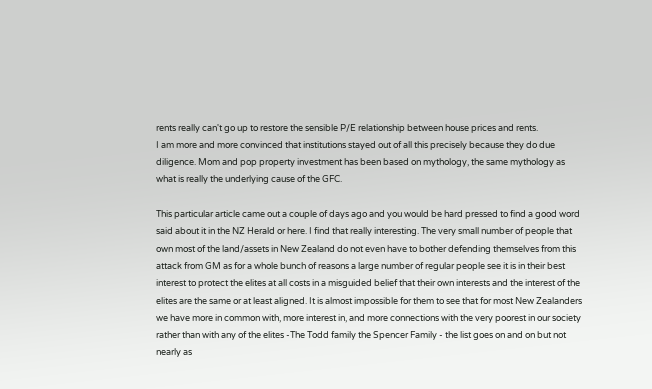rents really can't go up to restore the sensible P/E relationship between house prices and rents.
I am more and more convinced that institutions stayed out of all this precisely because they do due diligence. Mom and pop property investment has been based on mythology, the same mythology as what is really the underlying cause of the GFC.

This particular article came out a couple of days ago and you would be hard pressed to find a good word said about it in the NZ Herald or here. I find that really interesting. The very small number of people that own most of the land/assets in New Zealand do not even have to bother defending themselves from this attack from GM as for a whole bunch of reasons a large number of regular people see it is in their best interest to protect the elites at all costs in a misguided belief that their own interests and the interest of the elites are the same or at least aligned. It is almost impossible for them to see that for most New Zealanders we have more in common with, more interest in, and more connections with the very poorest in our society rather than with any of the elites -The Todd family the Spencer Family - the list goes on and on but not nearly as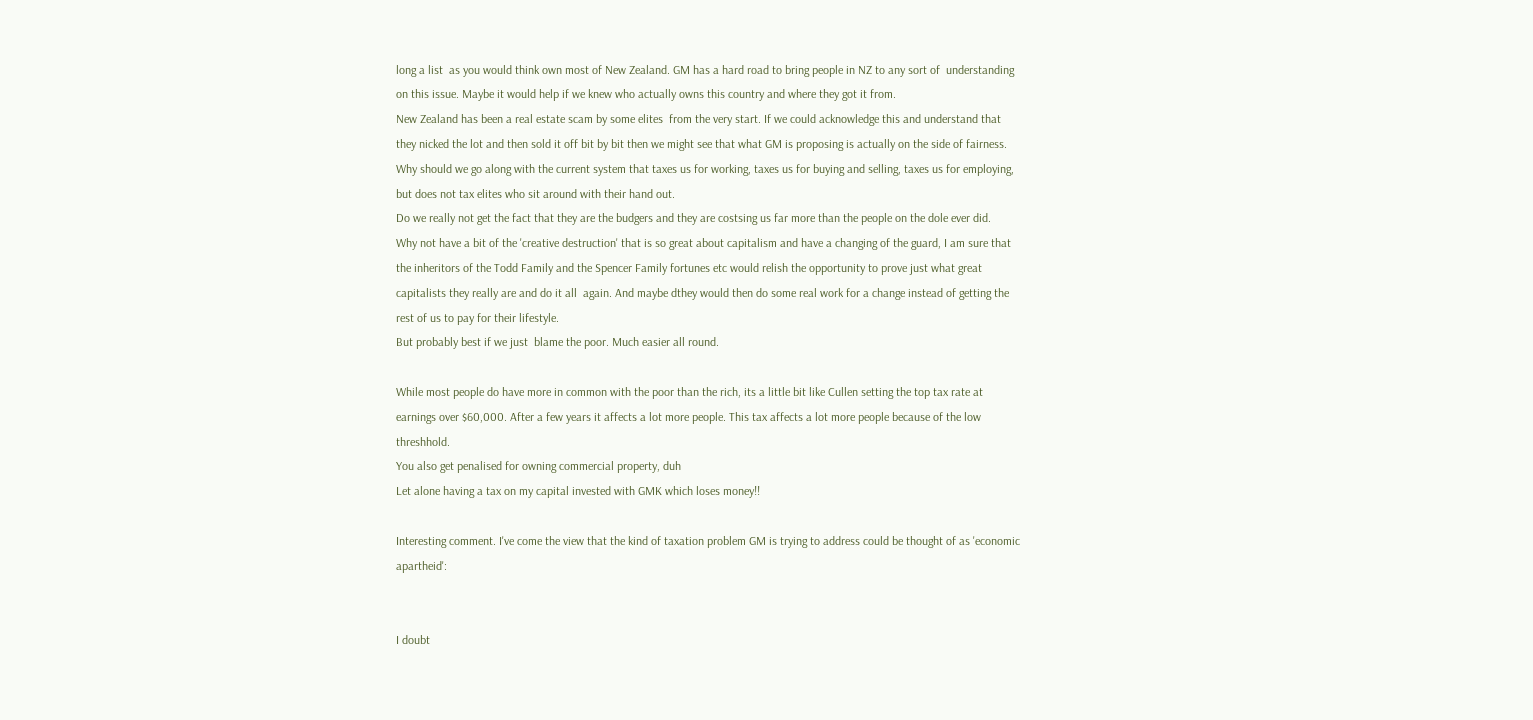long a list  as you would think own most of New Zealand. GM has a hard road to bring people in NZ to any sort of  understanding on this issue. Maybe it would help if we knew who actually owns this country and where they got it from.
New Zealand has been a real estate scam by some elites  from the very start. If we could acknowledge this and understand that they nicked the lot and then sold it off bit by bit then we might see that what GM is proposing is actually on the side of fairness.
Why should we go along with the current system that taxes us for working, taxes us for buying and selling, taxes us for employing, but does not tax elites who sit around with their hand out.
Do we really not get the fact that they are the budgers and they are costsing us far more than the people on the dole ever did.
Why not have a bit of the 'creative destruction' that is so great about capitalism and have a changing of the guard, I am sure that the inheritors of the Todd Family and the Spencer Family fortunes etc would relish the opportunity to prove just what great capitalists they really are and do it all  again. And maybe dthey would then do some real work for a change instead of getting the rest of us to pay for their lifestyle.
But probably best if we just  blame the poor. Much easier all round.

While most people do have more in common with the poor than the rich, its a little bit like Cullen setting the top tax rate at earnings over $60,000. After a few years it affects a lot more people. This tax affects a lot more people because of the low threshhold.
You also get penalised for owning commercial property, duh
Let alone having a tax on my capital invested with GMK which loses money!!

Interesting comment. I've come the view that the kind of taxation problem GM is trying to address could be thought of as 'economic apartheid':


I doubt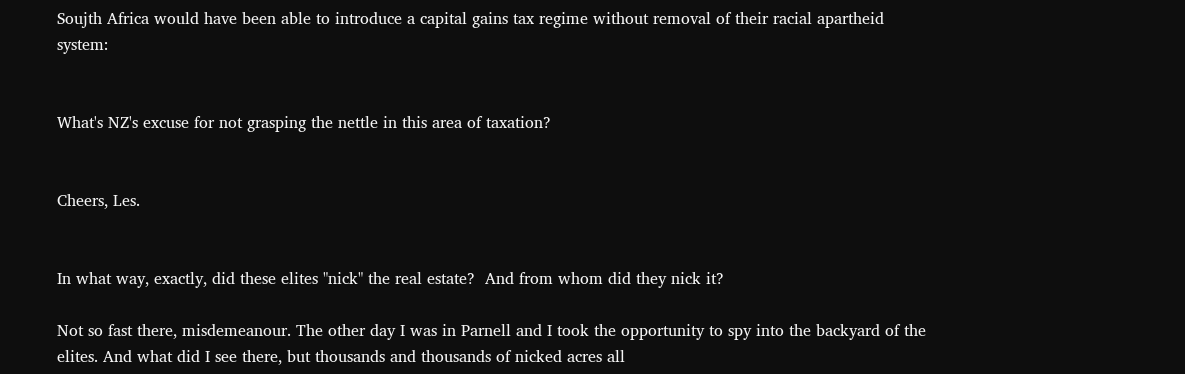Soujth Africa would have been able to introduce a capital gains tax regime without removal of their racial apartheid system:


What's NZ's excuse for not grasping the nettle in this area of taxation?


Cheers, Les.


In what way, exactly, did these elites "nick" the real estate?  And from whom did they nick it?

Not so fast there, misdemeanour. The other day I was in Parnell and I took the opportunity to spy into the backyard of the elites. And what did I see there, but thousands and thousands of nicked acres all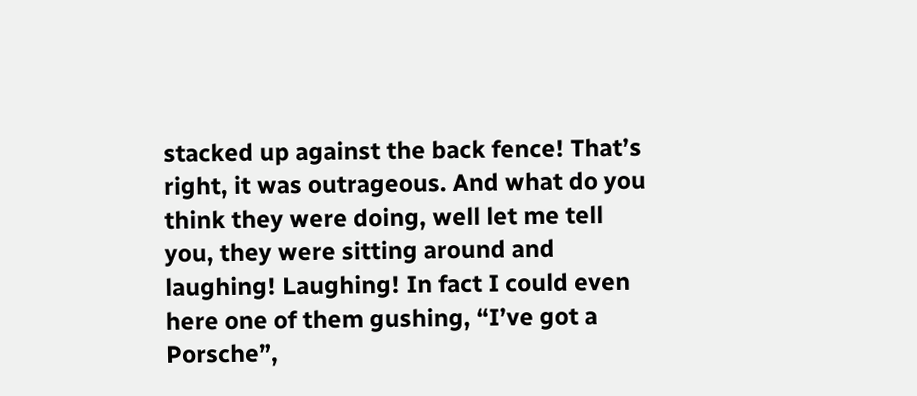stacked up against the back fence! That’s right, it was outrageous. And what do you think they were doing, well let me tell you, they were sitting around and laughing! Laughing! In fact I could even here one of them gushing, “I’ve got a Porsche”,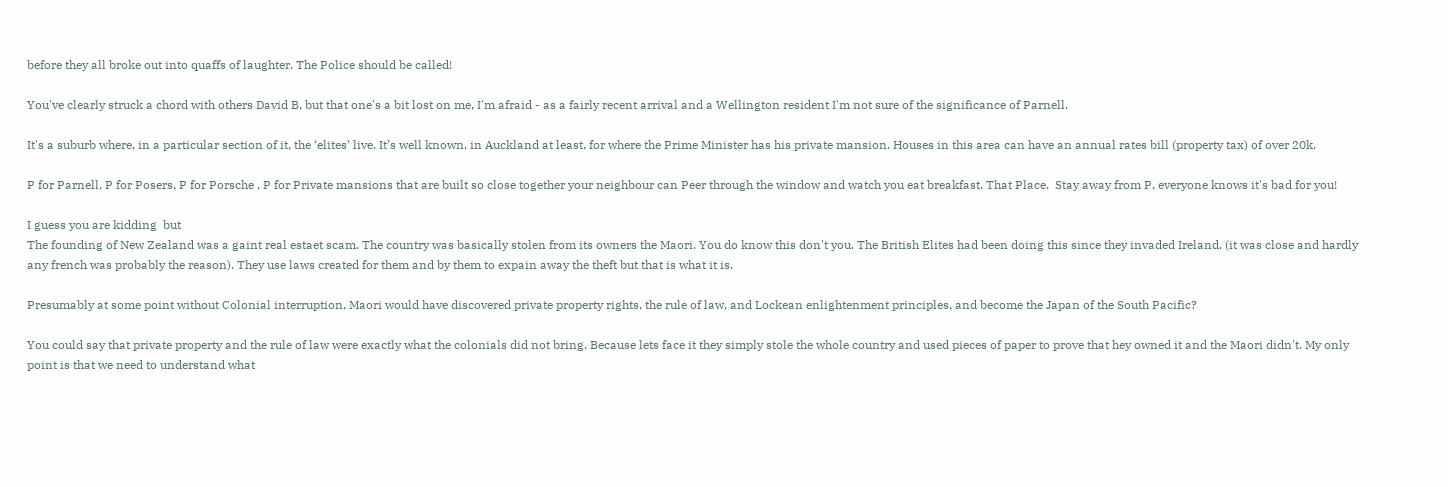before they all broke out into quaffs of laughter. The Police should be called!

You've clearly struck a chord with others David B, but that one's a bit lost on me, I'm afraid - as a fairly recent arrival and a Wellington resident I'm not sure of the significance of Parnell.

It's a suburb where, in a particular section of it, the ‘elites’ live. It’s well known, in Auckland at least, for where the Prime Minister has his private mansion. Houses in this area can have an annual rates bill (property tax) of over 20k.

P for Parnell, P for Posers, P for Porsche , P for Private mansions that are built so close together your neighbour can Peer through the window and watch you eat breakfast. That Place.  Stay away from P, everyone knows it's bad for you!

I guess you are kidding  but
The founding of New Zealand was a gaint real estaet scam. The country was basically stolen from its owners the Maori. You do know this don't you. The British Elites had been doing this since they invaded Ireland. (it was close and hardly any french was probably the reason). They use laws created for them and by them to expain away the theft but that is what it is.

Presumably at some point without Colonial interruption, Maori would have discovered private property rights, the rule of law, and Lockean enlightenment principles, and become the Japan of the South Pacific?

You could say that private property and the rule of law were exactly what the colonials did not bring. Because lets face it they simply stole the whole country and used pieces of paper to prove that hey owned it and the Maori didn't. My only point is that we need to understand what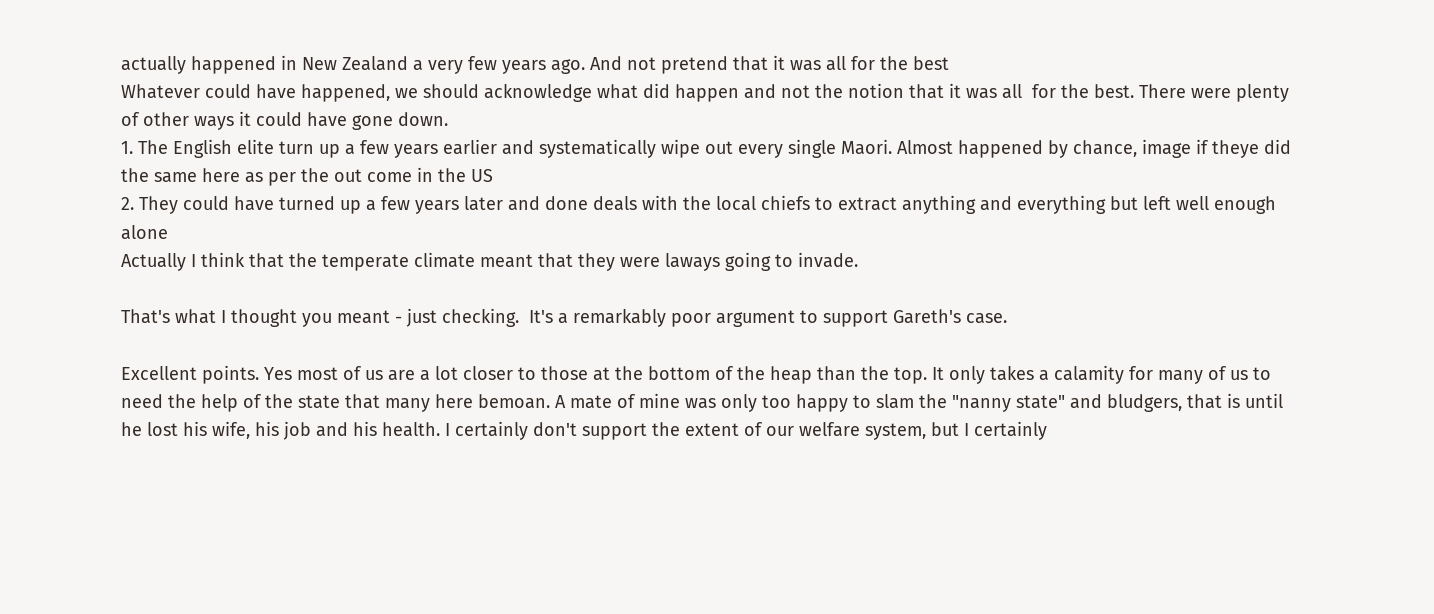actually happened in New Zealand a very few years ago. And not pretend that it was all for the best
Whatever could have happened, we should acknowledge what did happen and not the notion that it was all  for the best. There were plenty of other ways it could have gone down.
1. The English elite turn up a few years earlier and systematically wipe out every single Maori. Almost happened by chance, image if theye did the same here as per the out come in the US
2. They could have turned up a few years later and done deals with the local chiefs to extract anything and everything but left well enough alone
Actually I think that the temperate climate meant that they were laways going to invade.

That's what I thought you meant - just checking.  It's a remarkably poor argument to support Gareth's case.

Excellent points. Yes most of us are a lot closer to those at the bottom of the heap than the top. It only takes a calamity for many of us to need the help of the state that many here bemoan. A mate of mine was only too happy to slam the "nanny state" and bludgers, that is until he lost his wife, his job and his health. I certainly don't support the extent of our welfare system, but I certainly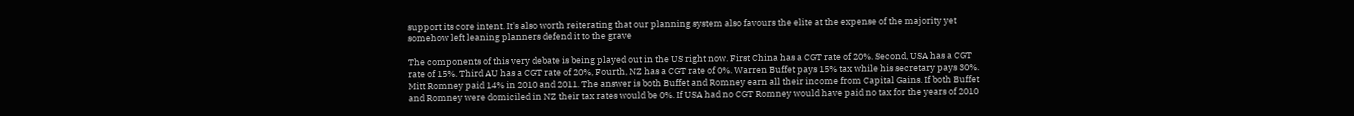support its core intent. It's also worth reiterating that our planning system also favours the elite at the expense of the majority yet somehow left leaning planners defend it to the grave

The components of this very debate is being played out in the US right now. First China has a CGT rate of 20%. Second, USA has a CGT rate of 15%. Third AU has a CGT rate of 20%, Fourth, NZ has a CGT rate of 0%. Warren Buffet pays 15% tax while his secretary pays 30%. Mitt Romney paid 14% in 2010 and 2011. The answer is both Buffet and Romney earn all their income from Capital Gains. If both Buffet and Romney were domiciled in NZ their tax rates would be 0%. If USA had no CGT Romney would have paid no tax for the years of 2010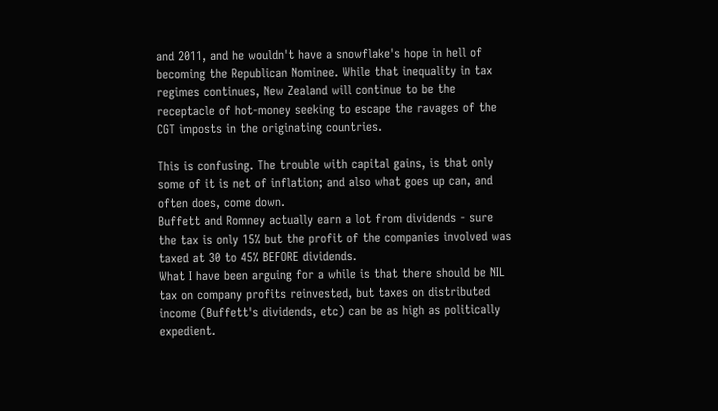and 2011, and he wouldn't have a snowflake's hope in hell of becoming the Republican Nominee. While that inequality in tax regimes continues, New Zealand will continue to be the receptacle of hot-money seeking to escape the ravages of the CGT imposts in the originating countries.

This is confusing. The trouble with capital gains, is that only some of it is net of inflation; and also what goes up can, and often does, come down.
Buffett and Romney actually earn a lot from dividends - sure the tax is only 15% but the profit of the companies involved was taxed at 30 to 45% BEFORE dividends.
What I have been arguing for a while is that there should be NIL tax on company profits reinvested, but taxes on distributed income (Buffett's dividends, etc) can be as high as politically expedient.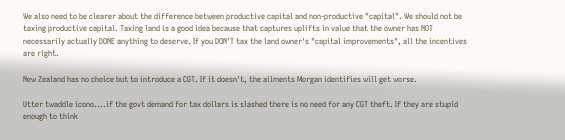We also need to be clearer about the difference between productive capital and non-productive "capital". We should not be taxing productive capital. Taxing land is a good idea because that captures uplifts in value that the owner has NOT necessarily actually DONE anything to deserve. If you DON'T tax the land owner's "capital improvements", all the incentives are right.

New Zealand has no choice but to introduce a CGT. If it doesn't, the ailments Morgan identifies will get worse.

Utter twaddle icono....if the govt demand for tax dollars is slashed there is no need for any CGT theft. If they are stupid enough to think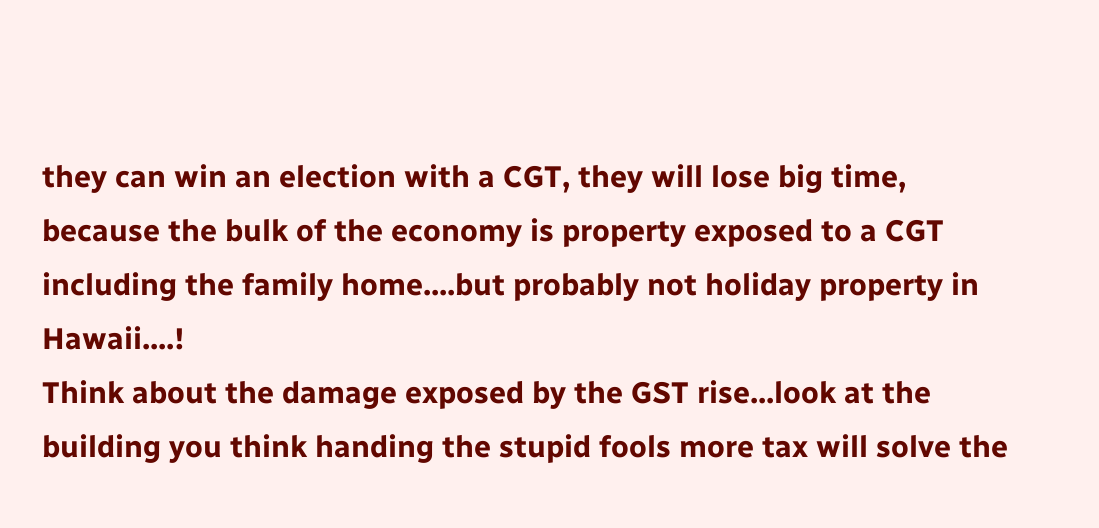they can win an election with a CGT, they will lose big time, because the bulk of the economy is property exposed to a CGT including the family home....but probably not holiday property in Hawaii....!
Think about the damage exposed by the GST rise...look at the building you think handing the stupid fools more tax will solve the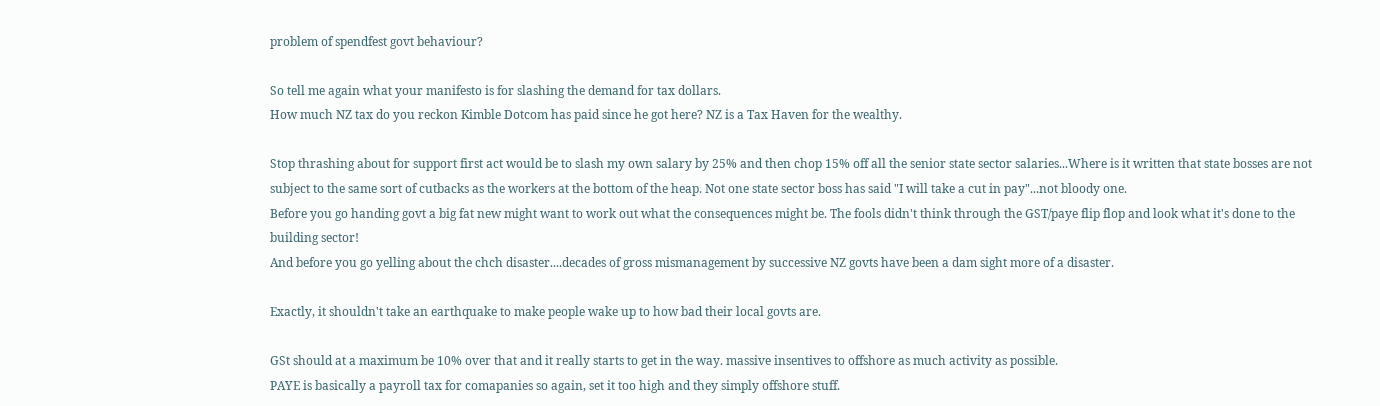problem of spendfest govt behaviour?

So tell me again what your manifesto is for slashing the demand for tax dollars.
How much NZ tax do you reckon Kimble Dotcom has paid since he got here? NZ is a Tax Haven for the wealthy.

Stop thrashing about for support first act would be to slash my own salary by 25% and then chop 15% off all the senior state sector salaries...Where is it written that state bosses are not subject to the same sort of cutbacks as the workers at the bottom of the heap. Not one state sector boss has said "I will take a cut in pay"...not bloody one.
Before you go handing govt a big fat new might want to work out what the consequences might be. The fools didn't think through the GST/paye flip flop and look what it's done to the building sector!
And before you go yelling about the chch disaster....decades of gross mismanagement by successive NZ govts have been a dam sight more of a disaster.

Exactly, it shouldn't take an earthquake to make people wake up to how bad their local govts are.

GSt should at a maximum be 10% over that and it really starts to get in the way. massive insentives to offshore as much activity as possible.
PAYE is basically a payroll tax for comapanies so again, set it too high and they simply offshore stuff.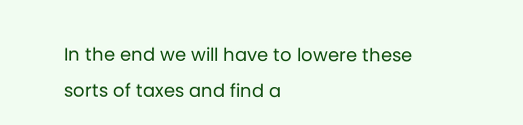In the end we will have to lowere these sorts of taxes and find a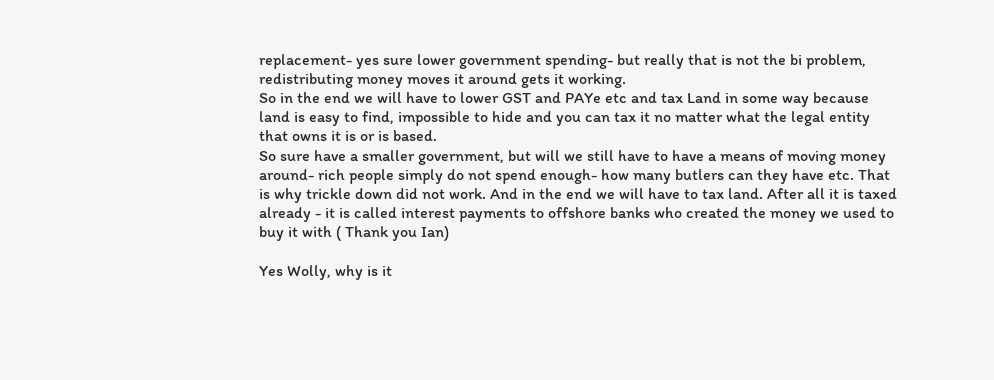replacement- yes sure lower government spending- but really that is not the bi problem, redistributing money moves it around gets it working.
So in the end we will have to lower GST and PAYe etc and tax Land in some way because land is easy to find, impossible to hide and you can tax it no matter what the legal entity that owns it is or is based.
So sure have a smaller government, but will we still have to have a means of moving money around- rich people simply do not spend enough- how many butlers can they have etc. That is why trickle down did not work. And in the end we will have to tax land. After all it is taxed already - it is called interest payments to offshore banks who created the money we used to buy it with ( Thank you Ian)

Yes Wolly, why is it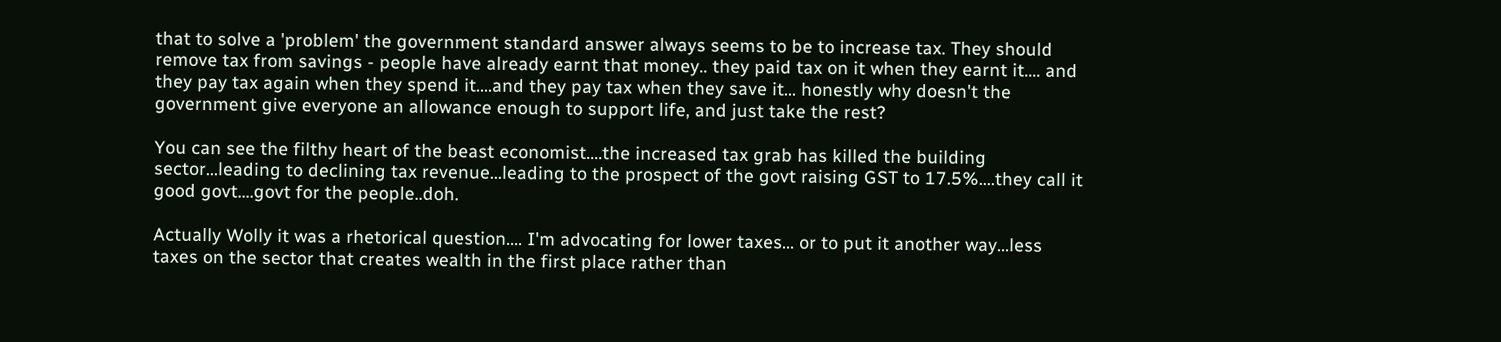that to solve a 'problem' the government standard answer always seems to be to increase tax. They should remove tax from savings - people have already earnt that money.. they paid tax on it when they earnt it.... and they pay tax again when they spend it....and they pay tax when they save it... honestly why doesn't the government give everyone an allowance enough to support life, and just take the rest?

You can see the filthy heart of the beast economist....the increased tax grab has killed the building sector...leading to declining tax revenue...leading to the prospect of the govt raising GST to 17.5%....they call it good govt....govt for the people..doh.

Actually Wolly it was a rhetorical question.... I'm advocating for lower taxes... or to put it another way...less taxes on the sector that creates wealth in the first place rather than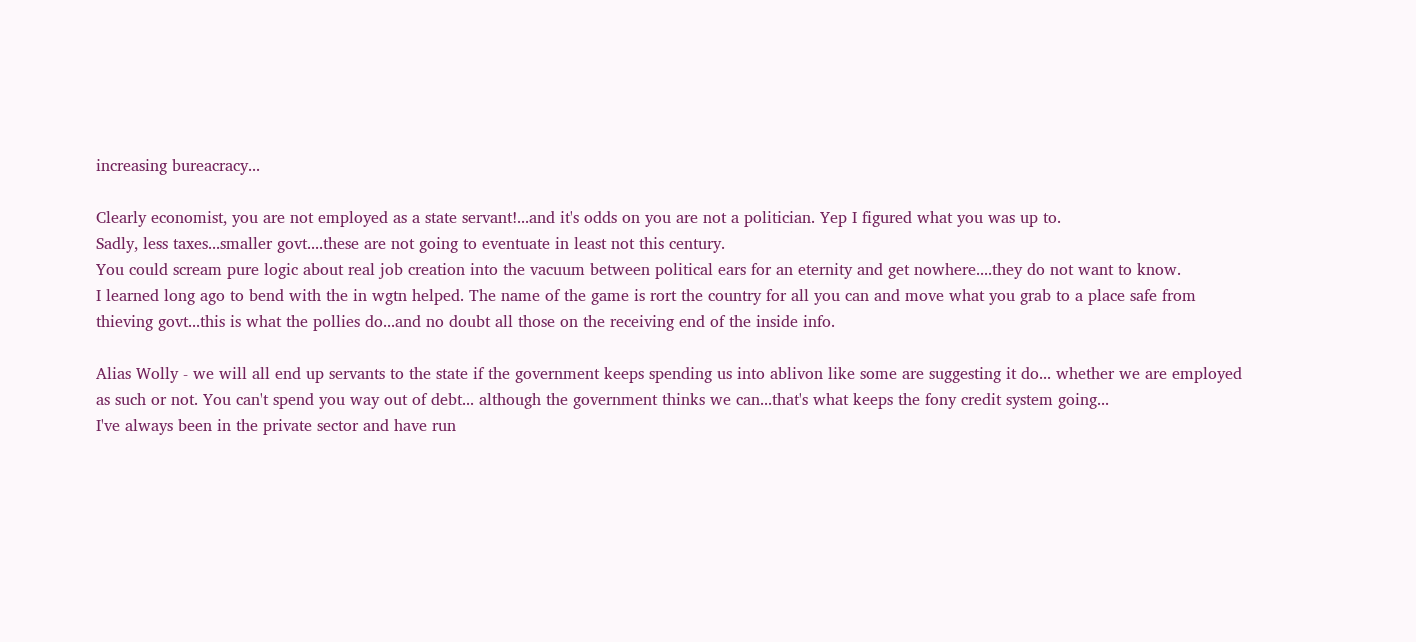increasing bureacracy...

Clearly economist, you are not employed as a state servant!...and it's odds on you are not a politician. Yep I figured what you was up to.
Sadly, less taxes...smaller govt....these are not going to eventuate in least not this century.
You could scream pure logic about real job creation into the vacuum between political ears for an eternity and get nowhere....they do not want to know.
I learned long ago to bend with the in wgtn helped. The name of the game is rort the country for all you can and move what you grab to a place safe from thieving govt...this is what the pollies do...and no doubt all those on the receiving end of the inside info.

Alias Wolly - we will all end up servants to the state if the government keeps spending us into ablivon like some are suggesting it do... whether we are employed as such or not. You can't spend you way out of debt... although the government thinks we can...that's what keeps the fony credit system going...
I've always been in the private sector and have run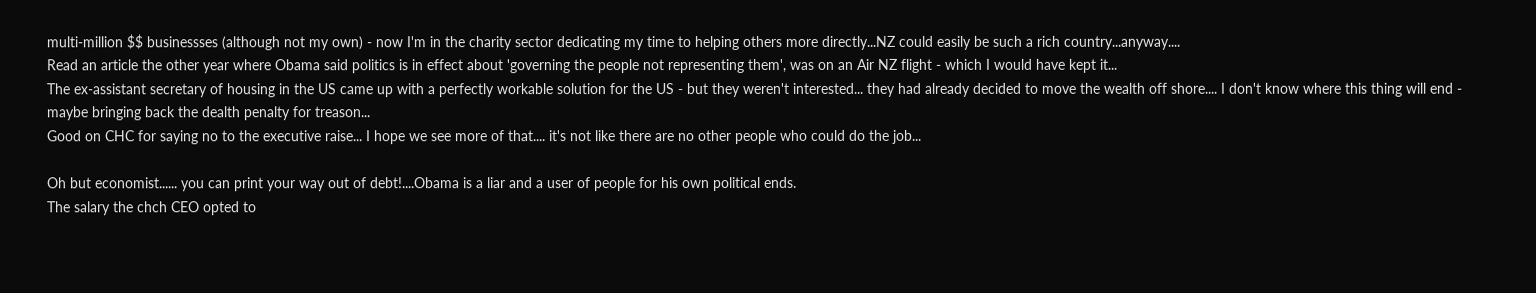multi-million $$ businessses (although not my own) - now I'm in the charity sector dedicating my time to helping others more directly...NZ could easily be such a rich country...anyway....
Read an article the other year where Obama said politics is in effect about 'governing the people not representing them', was on an Air NZ flight - which I would have kept it...
The ex-assistant secretary of housing in the US came up with a perfectly workable solution for the US - but they weren't interested... they had already decided to move the wealth off shore.... I don't know where this thing will end - maybe bringing back the dealth penalty for treason...
Good on CHC for saying no to the executive raise... I hope we see more of that.... it's not like there are no other people who could do the job...

Oh but economist...... you can print your way out of debt!....Obama is a liar and a user of people for his own political ends.
The salary the chch CEO opted to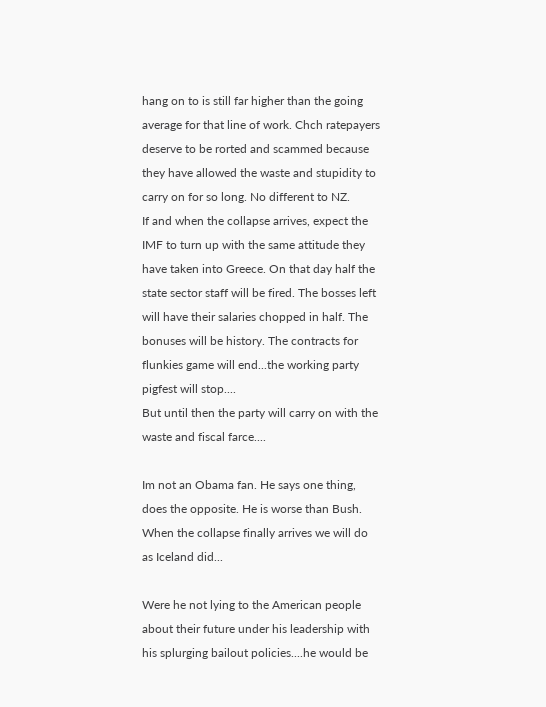hang on to is still far higher than the going average for that line of work. Chch ratepayers deserve to be rorted and scammed because they have allowed the waste and stupidity to carry on for so long. No different to NZ.
If and when the collapse arrives, expect the IMF to turn up with the same attitude they have taken into Greece. On that day half the state sector staff will be fired. The bosses left will have their salaries chopped in half. The bonuses will be history. The contracts for flunkies game will end...the working party pigfest will stop....
But until then the party will carry on with the waste and fiscal farce....

Im not an Obama fan. He says one thing, does the opposite. He is worse than Bush.
When the collapse finally arrives we will do as Iceland did...

Were he not lying to the American people about their future under his leadership with his splurging bailout policies....he would be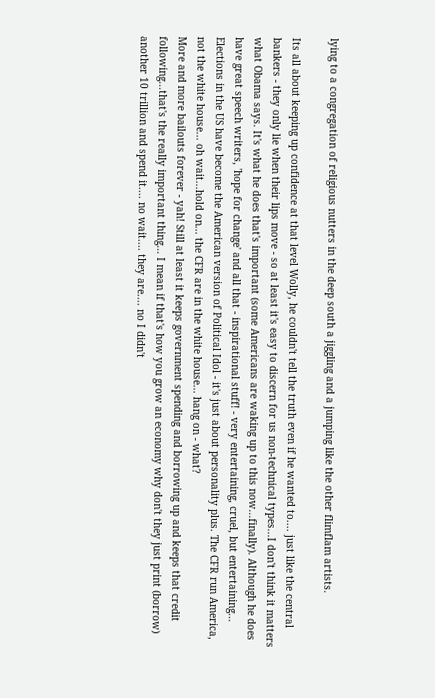lying to a congregation of religious nutters in the deep south a jiggling and a jumping like the other flimflam artists.

Its all about keeping up confidence at that level Wolly, he couldn't tell the truth even if he wanted to.... just like the central bankers - they only lie when their lips move - so at least it's easy to discern for us non-technical types...I don't think it matters what Obama says. It's what he does that's important (some Americans are waking up to this now...finally). Although he does have great speech writers, 'hope for change' and all that - inspirational stuff! - very entertaining, cruel, but entertaining...
Elections in the US have become the American version of Political Idol - it's just about personality plus. The CFR run America, not the white house... oh wait...hold on... the CFR are in the white house... hang on - what?
More and more bailouts forever - yah! Still at least it keeps government spending and borrowing up and keeps that credit following...that's the really important thing... I mean if that's how you grow an economy why don't they just print (borrow) another 10 trillion and spend it.... no wait.... they are.... no I didn't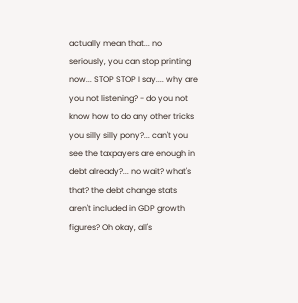actually mean that... no seriously, you can stop printing now... STOP STOP I say.... why are you not listening? - do you not know how to do any other tricks you silly silly pony?... can't you see the taxpayers are enough in debt already?... no wait? what's that? the debt change stats aren't included in GDP growth figures? Oh okay, all's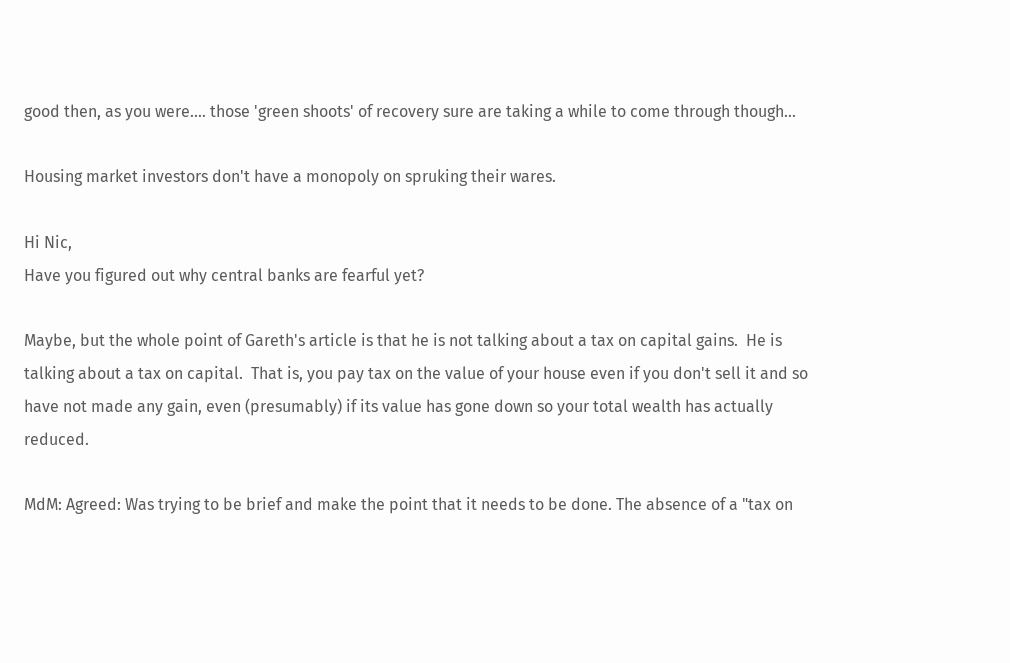good then, as you were.... those 'green shoots' of recovery sure are taking a while to come through though...

Housing market investors don't have a monopoly on spruking their wares.

Hi Nic,
Have you figured out why central banks are fearful yet?

Maybe, but the whole point of Gareth's article is that he is not talking about a tax on capital gains.  He is talking about a tax on capital.  That is, you pay tax on the value of your house even if you don't sell it and so have not made any gain, even (presumably) if its value has gone down so your total wealth has actually reduced.

MdM: Agreed: Was trying to be brief and make the point that it needs to be done. The absence of a "tax on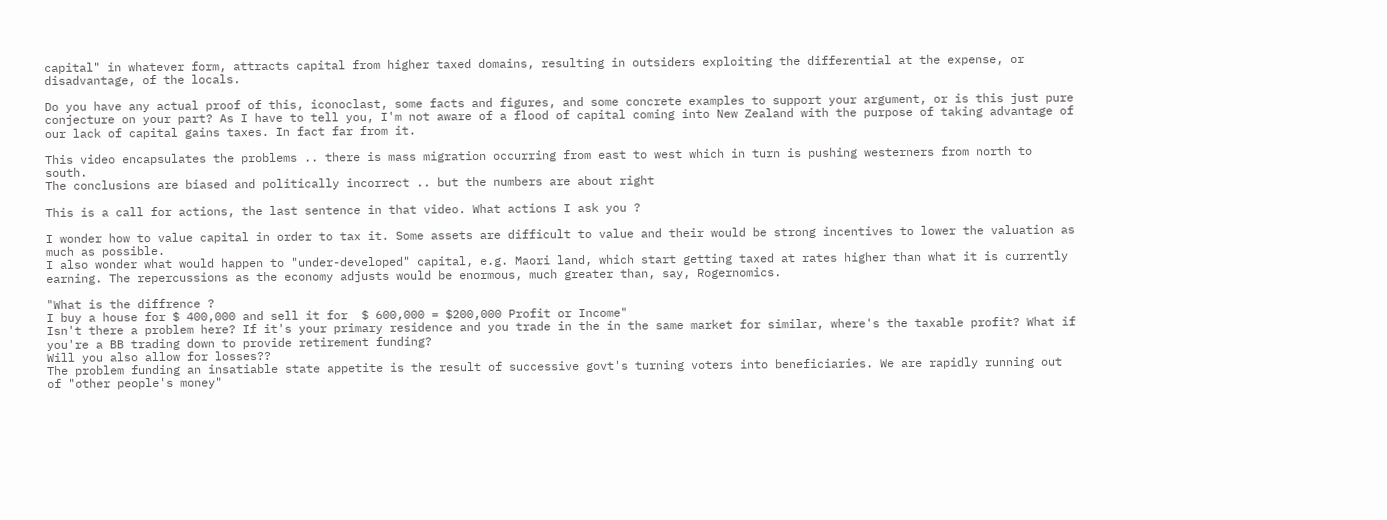capital" in whatever form, attracts capital from higher taxed domains, resulting in outsiders exploiting the differential at the expense, or disadvantage, of the locals.

Do you have any actual proof of this, iconoclast, some facts and figures, and some concrete examples to support your argument, or is this just pure conjecture on your part? As I have to tell you, I'm not aware of a flood of capital coming into New Zealand with the purpose of taking advantage of our lack of capital gains taxes. In fact far from it.

This video encapsulates the problems .. there is mass migration occurring from east to west which in turn is pushing westerners from north to south.
The conclusions are biased and politically incorrect .. but the numbers are about right

This is a call for actions, the last sentence in that video. What actions I ask you ?

I wonder how to value capital in order to tax it. Some assets are difficult to value and their would be strong incentives to lower the valuation as much as possible.
I also wonder what would happen to "under-developed" capital, e.g. Maori land, which start getting taxed at rates higher than what it is currently earning. The repercussions as the economy adjusts would be enormous, much greater than, say, Rogernomics.

"What is the diffrence ?
I buy a house for $ 400,000 and sell it for  $ 600,000 = $200,000 Profit or Income"
Isn't there a problem here? If it's your primary residence and you trade in the in the same market for similar, where's the taxable profit? What if you're a BB trading down to provide retirement funding?
Will you also allow for losses??
The problem funding an insatiable state appetite is the result of successive govt's turning voters into beneficiaries. We are rapidly running out of "other people's money"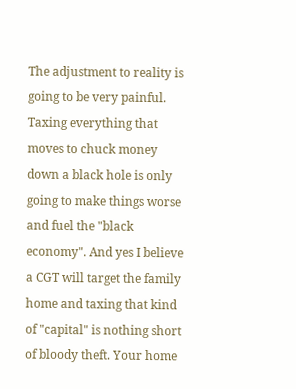The adjustment to reality is going to be very painful. Taxing everything that moves to chuck money down a black hole is only going to make things worse and fuel the "black economy". And yes I believe a CGT will target the family home and taxing that kind of "capital" is nothing short of bloody theft. Your home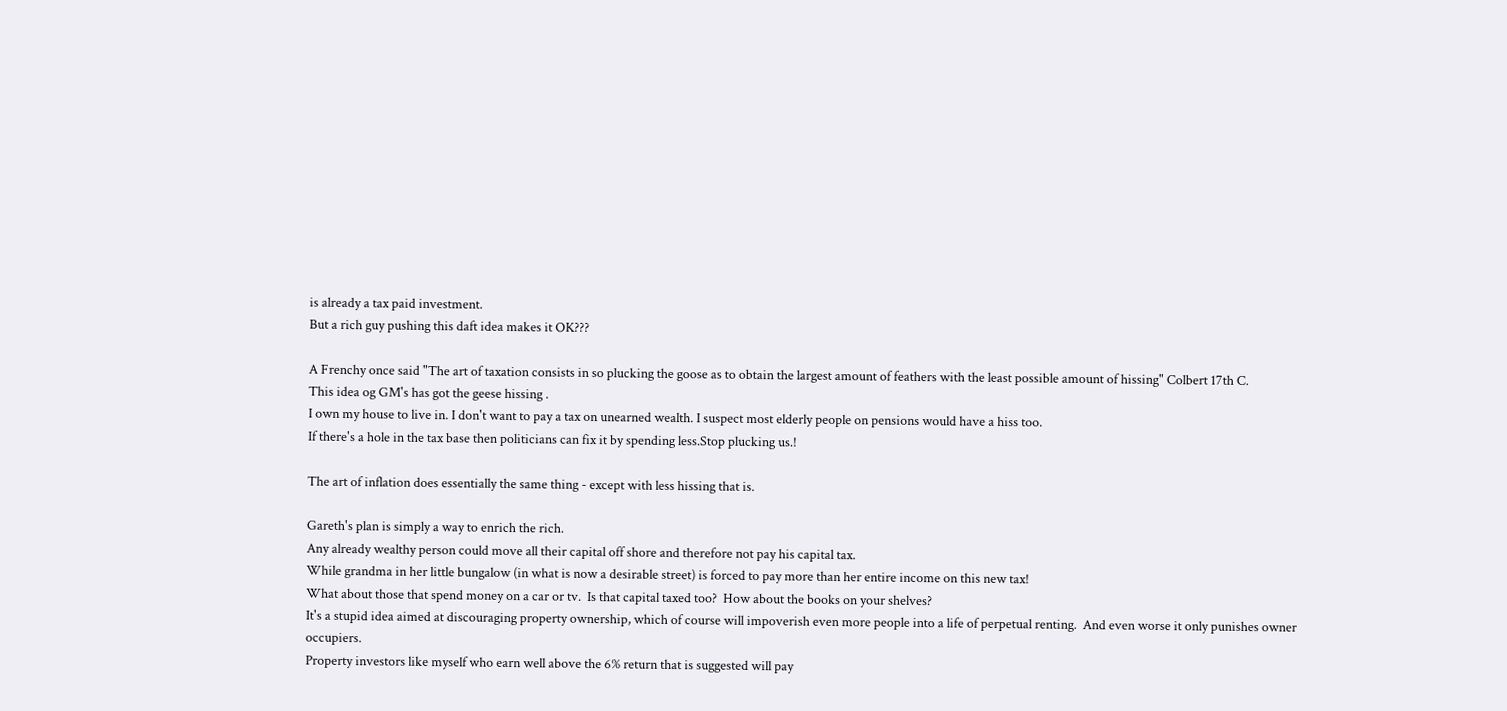is already a tax paid investment.
But a rich guy pushing this daft idea makes it OK???

A Frenchy once said "The art of taxation consists in so plucking the goose as to obtain the largest amount of feathers with the least possible amount of hissing" Colbert 17th C.
This idea og GM's has got the geese hissing .
I own my house to live in. I don't want to pay a tax on unearned wealth. I suspect most elderly people on pensions would have a hiss too.
If there's a hole in the tax base then politicians can fix it by spending less.Stop plucking us.!

The art of inflation does essentially the same thing - except with less hissing that is.

Gareth's plan is simply a way to enrich the rich.
Any already wealthy person could move all their capital off shore and therefore not pay his capital tax.
While grandma in her little bungalow (in what is now a desirable street) is forced to pay more than her entire income on this new tax!
What about those that spend money on a car or tv.  Is that capital taxed too?  How about the books on your shelves?
It's a stupid idea aimed at discouraging property ownership, which of course will impoverish even more people into a life of perpetual renting.  And even worse it only punishes owner occupiers.
Property investors like myself who earn well above the 6% return that is suggested will pay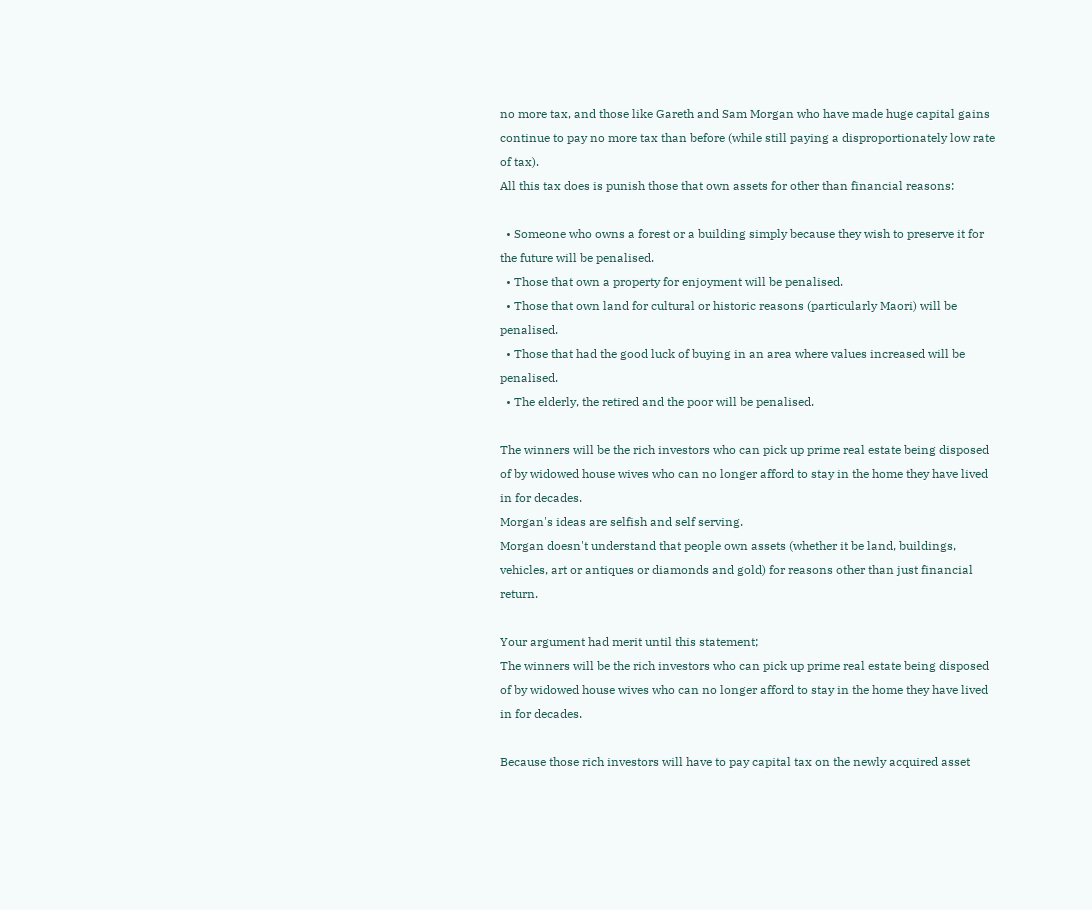no more tax, and those like Gareth and Sam Morgan who have made huge capital gains continue to pay no more tax than before (while still paying a disproportionately low rate of tax).
All this tax does is punish those that own assets for other than financial reasons:

  • Someone who owns a forest or a building simply because they wish to preserve it for the future will be penalised.
  • Those that own a property for enjoyment will be penalised.
  • Those that own land for cultural or historic reasons (particularly Maori) will be penalised.
  • Those that had the good luck of buying in an area where values increased will be penalised.
  • The elderly, the retired and the poor will be penalised.

The winners will be the rich investors who can pick up prime real estate being disposed of by widowed house wives who can no longer afford to stay in the home they have lived in for decades.
Morgan's ideas are selfish and self serving.
Morgan doesn't understand that people own assets (whether it be land, buildings, vehicles, art or antiques or diamonds and gold) for reasons other than just financial return.

Your argument had merit until this statement;
The winners will be the rich investors who can pick up prime real estate being disposed of by widowed house wives who can no longer afford to stay in the home they have lived in for decades.

Because those rich investors will have to pay capital tax on the newly acquired asset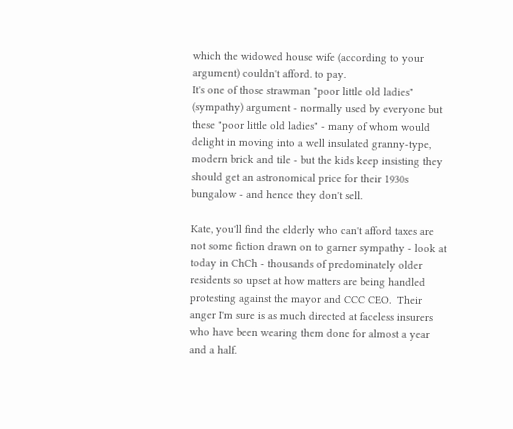which the widowed house wife (according to your argument) couldn't afford. to pay.
It's one of those strawman "poor little old ladies" (sympathy) argument - normally used by everyone but these "poor little old ladies" - many of whom would delight in moving into a well insulated granny-type, modern brick and tile - but the kids keep insisting they should get an astronomical price for their 1930s bungalow - and hence they don't sell.

Kate, you'll find the elderly who can't afford taxes are not some fiction drawn on to garner sympathy - look at today in ChCh - thousands of predominately older residents so upset at how matters are being handled protesting against the mayor and CCC CEO.  Their anger I'm sure is as much directed at faceless insurers who have been wearing them done for almost a year and a half.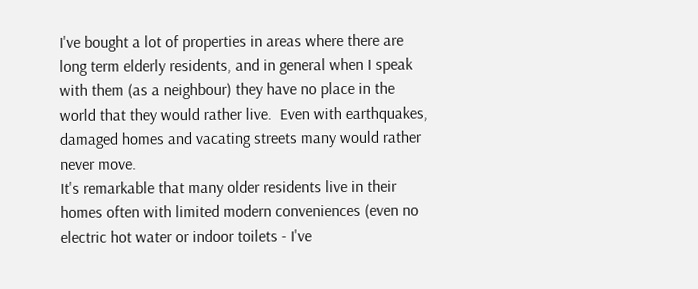I've bought a lot of properties in areas where there are long term elderly residents, and in general when I speak with them (as a neighbour) they have no place in the world that they would rather live.  Even with earthquakes, damaged homes and vacating streets many would rather never move.
It's remarkable that many older residents live in their homes often with limited modern conveniences (even no electric hot water or indoor toilets - I've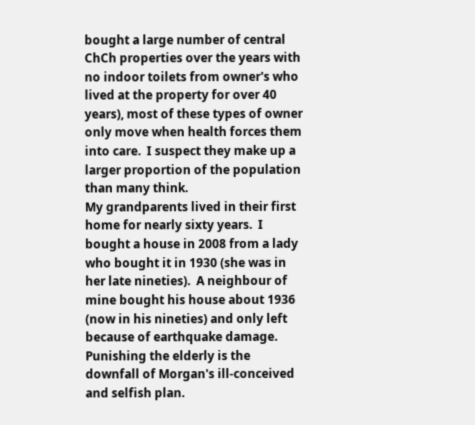bought a large number of central ChCh properties over the years with no indoor toilets from owner's who lived at the property for over 40 years), most of these types of owner only move when health forces them into care.  I suspect they make up a larger proportion of the population than many think.
My grandparents lived in their first home for nearly sixty years.  I bought a house in 2008 from a lady who bought it in 1930 (she was in her late nineties).  A neighbour of mine bought his house about 1936 (now in his nineties) and only left because of earthquake damage.
Punishing the elderly is the downfall of Morgan's ill-conceived and selfish plan.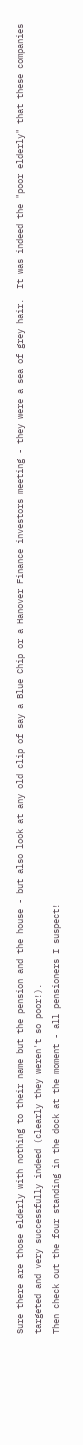Sure there are those elderly with nothing to their name but the pension and the house - but also look at any old clip of say a Blue Chip or a Hanover Finance investors meeting - they were a sea of grey hair.  It was indeed the "poor elderly" that these companies targeted and very successfully indeed (clearly they weren't so poor!).
Then check out the four standing in the dock at the moment - all pensioners I suspect!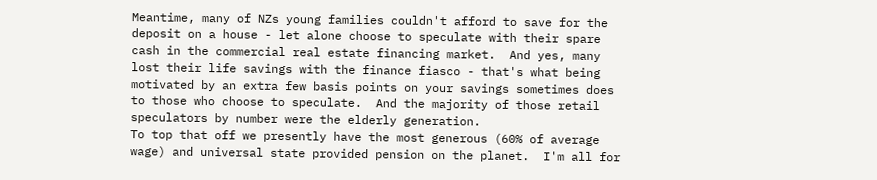Meantime, many of NZs young families couldn't afford to save for the deposit on a house - let alone choose to speculate with their spare cash in the commercial real estate financing market.  And yes, many lost their life savings with the finance fiasco - that's what being motivated by an extra few basis points on your savings sometimes does to those who choose to speculate.  And the majority of those retail speculators by number were the elderly generation.
To top that off we presently have the most generous (60% of average wage) and universal state provided pension on the planet.  I'm all for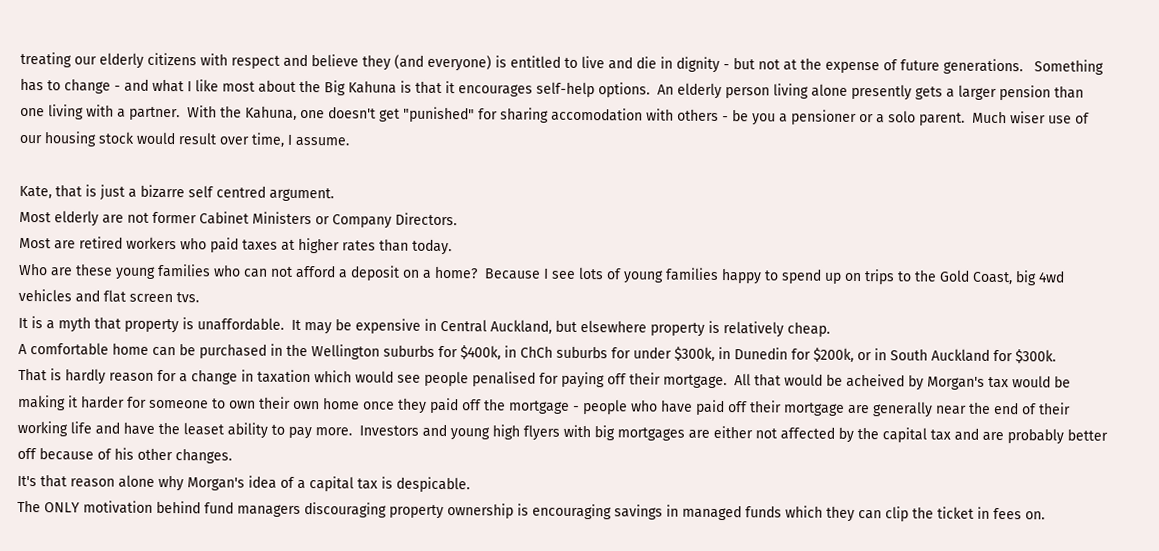treating our elderly citizens with respect and believe they (and everyone) is entitled to live and die in dignity - but not at the expense of future generations.   Something has to change - and what I like most about the Big Kahuna is that it encourages self-help options.  An elderly person living alone presently gets a larger pension than one living with a partner.  With the Kahuna, one doesn't get "punished" for sharing accomodation with others - be you a pensioner or a solo parent.  Much wiser use of our housing stock would result over time, I assume.

Kate, that is just a bizarre self centred argument.
Most elderly are not former Cabinet Ministers or Company Directors.
Most are retired workers who paid taxes at higher rates than today.
Who are these young families who can not afford a deposit on a home?  Because I see lots of young families happy to spend up on trips to the Gold Coast, big 4wd vehicles and flat screen tvs.
It is a myth that property is unaffordable.  It may be expensive in Central Auckland, but elsewhere property is relatively cheap.
A comfortable home can be purchased in the Wellington suburbs for $400k, in ChCh suburbs for under $300k, in Dunedin for $200k, or in South Auckland for $300k.
That is hardly reason for a change in taxation which would see people penalised for paying off their mortgage.  All that would be acheived by Morgan's tax would be making it harder for someone to own their own home once they paid off the mortgage - people who have paid off their mortgage are generally near the end of their working life and have the leaset ability to pay more.  Investors and young high flyers with big mortgages are either not affected by the capital tax and are probably better off because of his other changes.
It's that reason alone why Morgan's idea of a capital tax is despicable.
The ONLY motivation behind fund managers discouraging property ownership is encouraging savings in managed funds which they can clip the ticket in fees on.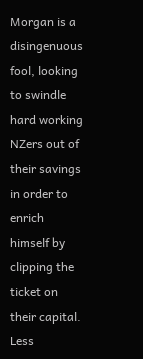Morgan is a disingenuous fool, looking to swindle hard working NZers out of their savings in order to enrich himself by clipping the ticket on their capital.
Less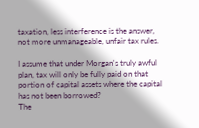taxation, less interference is the answer, not more unmanageable, unfair tax rules.

I assume that under Morgan's truly awful plan, tax will only be fully paid on that portion of capital assets where the capital has not been borrowed?
The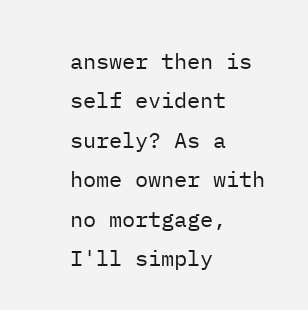answer then is self evident surely? As a home owner with no mortgage, I'll simply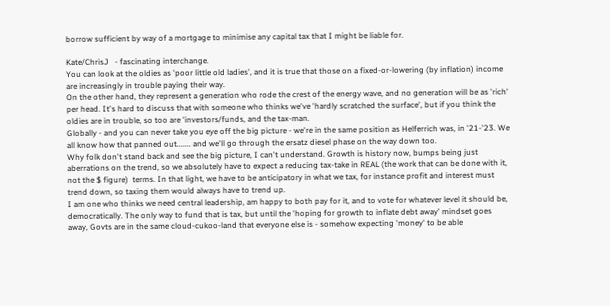borrow sufficient by way of a mortgage to minimise any capital tax that I might be liable for.

Kate/ChrisJ   - fascinating interchange.
You can look at the oldies as 'poor little old ladies', and it is true that those on a fixed-or-lowering (by inflation) income are increasingly in trouble paying their way.
On the other hand, they represent a generation who rode the crest of the energy wave, and no generation will be as 'rich' per head. It's hard to discuss that with someone who thinks we've 'hardly scratched the surface', but if you think the oldies are in trouble, so too are 'investors/funds, and the tax-man.
Globally - and you can never take you eye off the big picture - we're in the same position as Helferrich was, in '21-'23. We all know how that panned out....... and we'll go through the ersatz diesel phase on the way down too.
Why folk don't stand back and see the big picture, I can't understand. Growth is history now, bumps being just aberrations on the trend, so we absolutely have to expect a reducing tax-take in REAL (the work that can be done with it, not the $ figure)  terms. In that light, we have to be anticipatory in what we tax, for instance profit and interest must trend down, so taxing them would always have to trend up.
I am one who thinks we need central leadership, am happy to both pay for it, and to vote for whatever level it should be, democratically. The only way to fund that is tax, but until the 'hoping for growth to inflate debt away' mindset goes away, Govts are in the same cloud-cukoo-land that everyone else is - somehow expecting 'money' to be able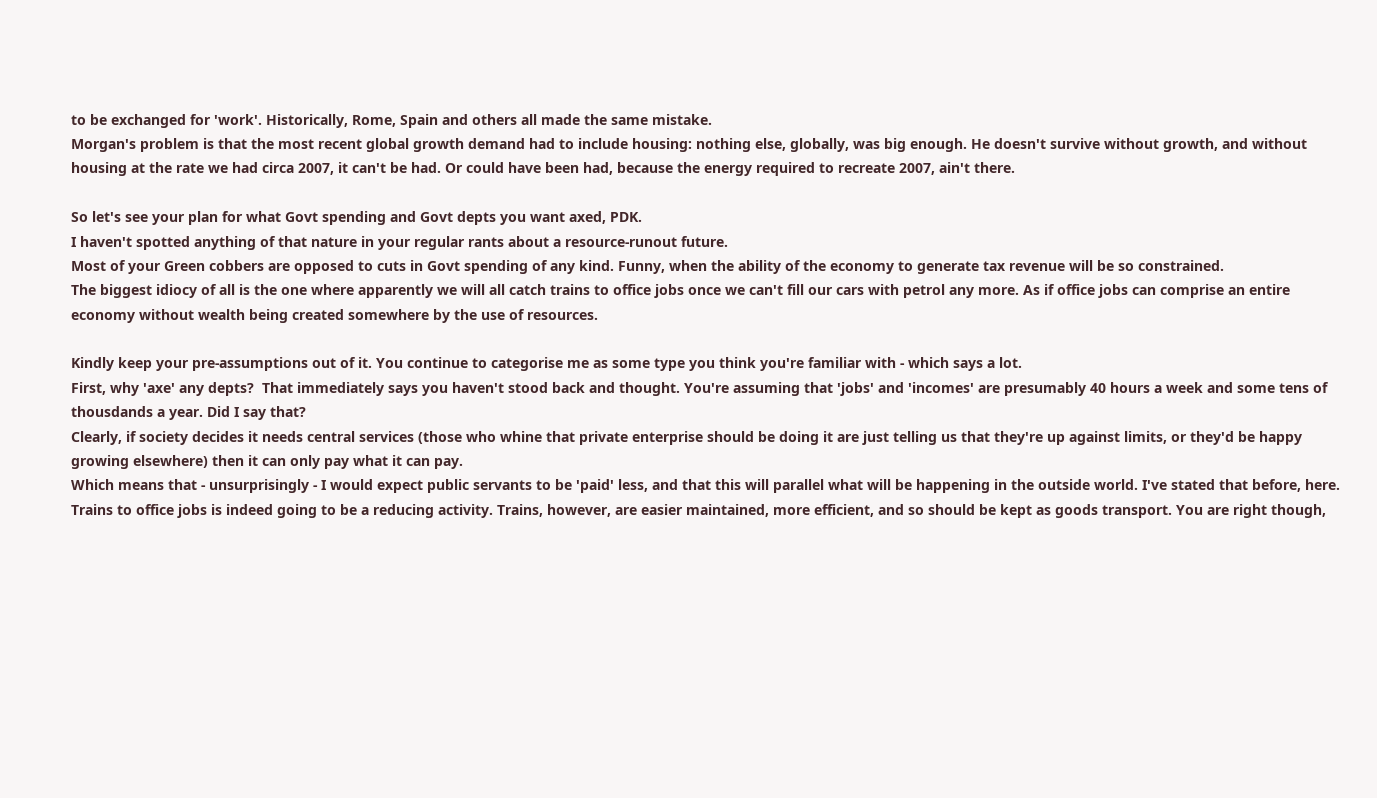to be exchanged for 'work'. Historically, Rome, Spain and others all made the same mistake.
Morgan's problem is that the most recent global growth demand had to include housing: nothing else, globally, was big enough. He doesn't survive without growth, and without housing at the rate we had circa 2007, it can't be had. Or could have been had, because the energy required to recreate 2007, ain't there.

So let's see your plan for what Govt spending and Govt depts you want axed, PDK.
I haven't spotted anything of that nature in your regular rants about a resource-runout future.
Most of your Green cobbers are opposed to cuts in Govt spending of any kind. Funny, when the ability of the economy to generate tax revenue will be so constrained.
The biggest idiocy of all is the one where apparently we will all catch trains to office jobs once we can't fill our cars with petrol any more. As if office jobs can comprise an entire economy without wealth being created somewhere by the use of resources.

Kindly keep your pre-assumptions out of it. You continue to categorise me as some type you think you're familiar with - which says a lot.
First, why 'axe' any depts?  That immediately says you haven't stood back and thought. You're assuming that 'jobs' and 'incomes' are presumably 40 hours a week and some tens of thousdands a year. Did I say that?
Clearly, if society decides it needs central services (those who whine that private enterprise should be doing it are just telling us that they're up against limits, or they'd be happy growing elsewhere) then it can only pay what it can pay.
Which means that - unsurprisingly - I would expect public servants to be 'paid' less, and that this will parallel what will be happening in the outside world. I've stated that before, here.
Trains to office jobs is indeed going to be a reducing activity. Trains, however, are easier maintained, more efficient, and so should be kept as goods transport. You are right though,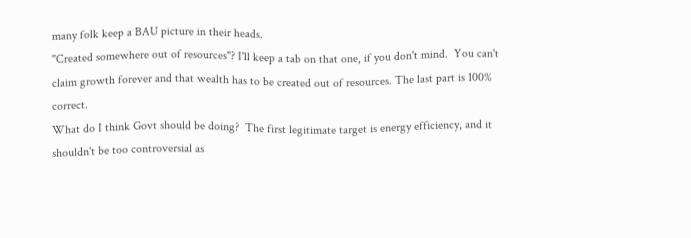many folk keep a BAU picture in their heads.
"Created somewhere out of resources"? I'll keep a tab on that one, if you don't mind.  You can't claim growth forever and that wealth has to be created out of resources. The last part is 100% correct.
What do I think Govt should be doing?  The first legitimate target is energy efficiency, and it shouldn't be too controversial as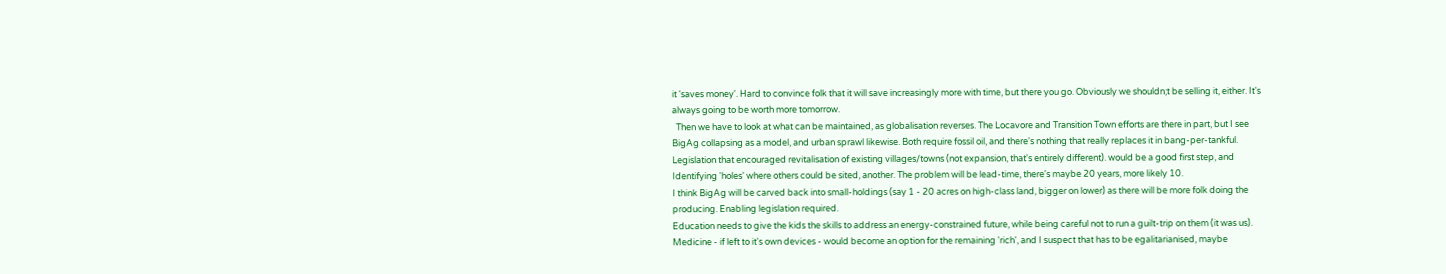it 'saves money'. Hard to convince folk that it will save increasingly more with time, but there you go. Obviously we shouldn;t be selling it, either. It's always going to be worth more tomorrow.
  Then we have to look at what can be maintained, as globalisation reverses. The Locavore and Transition Town efforts are there in part, but I see BigAg collapsing as a model, and urban sprawl likewise. Both require fossil oil, and there's nothing that really replaces it in bang-per-tankful.
Legislation that encouraged revitalisation of existing villages/towns (not expansion, that's entirely different). would be a good first step, and Identifying 'holes' where others could be sited, another. The problem will be lead-time, there's maybe 20 years, more likely 10.
I think BigAg will be carved back into small-holdings (say 1 - 20 acres on high-class land, bigger on lower) as there will be more folk doing the producing. Enabling legislation required.
Education needs to give the kids the skills to address an energy-constrained future, while being careful not to run a guilt-trip on them (it was us).
Medicine - if left to it's own devices - would become an option for the remaining 'rich', and I suspect that has to be egalitarianised, maybe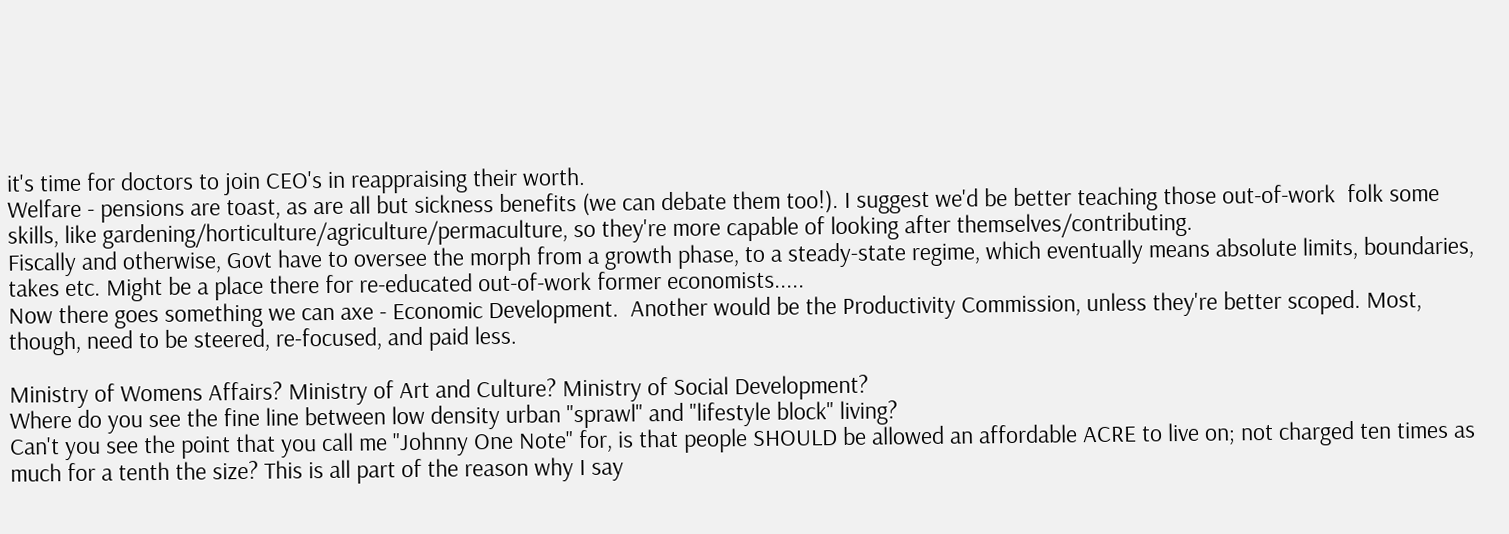it's time for doctors to join CEO's in reappraising their worth.
Welfare - pensions are toast, as are all but sickness benefits (we can debate them too!). I suggest we'd be better teaching those out-of-work  folk some skills, like gardening/horticulture/agriculture/permaculture, so they're more capable of looking after themselves/contributing.
Fiscally and otherwise, Govt have to oversee the morph from a growth phase, to a steady-state regime, which eventually means absolute limits, boundaries, takes etc. Might be a place there for re-educated out-of-work former economists.....
Now there goes something we can axe - Economic Development.  Another would be the Productivity Commission, unless they're better scoped. Most, though, need to be steered, re-focused, and paid less.

Ministry of Womens Affairs? Ministry of Art and Culture? Ministry of Social Development?
Where do you see the fine line between low density urban "sprawl" and "lifestyle block" living?
Can't you see the point that you call me "Johnny One Note" for, is that people SHOULD be allowed an affordable ACRE to live on; not charged ten times as much for a tenth the size? This is all part of the reason why I say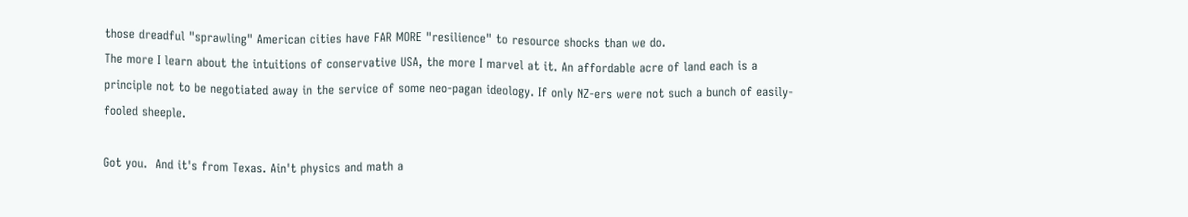those dreadful "sprawling" American cities have FAR MORE "resilience" to resource shocks than we do.
The more I learn about the intuitions of conservative USA, the more I marvel at it. An affordable acre of land each is a principle not to be negotiated away in the service of some neo-pagan ideology. If only NZ-ers were not such a bunch of easily-fooled sheeple.

Got you.  And it's from Texas. Ain't physics and math a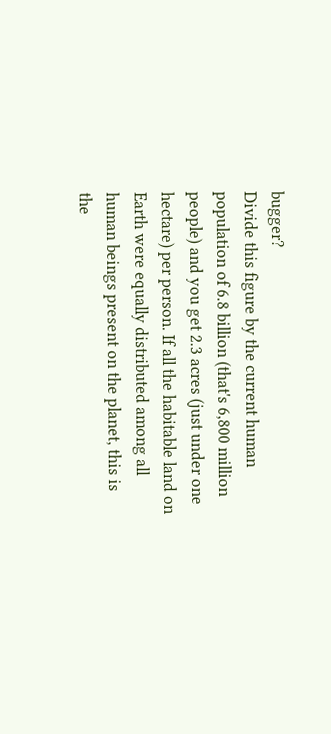bugger?
Divide this figure by the current human population of 6.8 billion (that's 6,800 million people) and you get 2.3 acres (just under one hectare) per person. If all the habitable land on Earth were equally distributed among all human beings present on the planet, this is the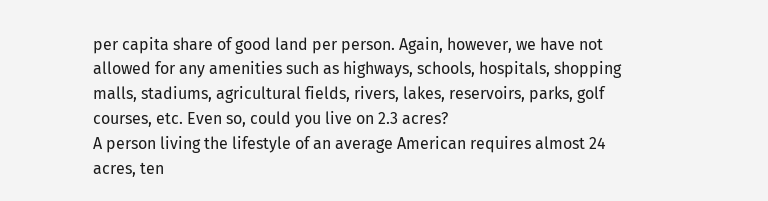per capita share of good land per person. Again, however, we have not allowed for any amenities such as highways, schools, hospitals, shopping malls, stadiums, agricultural fields, rivers, lakes, reservoirs, parks, golf courses, etc. Even so, could you live on 2.3 acres?
A person living the lifestyle of an average American requires almost 24 acres, ten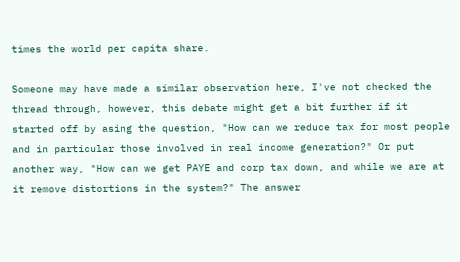times the world per capita share.

Someone may have made a similar observation here, I've not checked the thread through, however, this debate might get a bit further if it started off by asing the question, "How can we reduce tax for most people and in particular those involved in real income generation?" Or put another way, "How can we get PAYE and corp tax down, and while we are at it remove distortions in the system?" The answer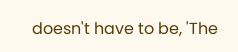doesn't have to be, 'The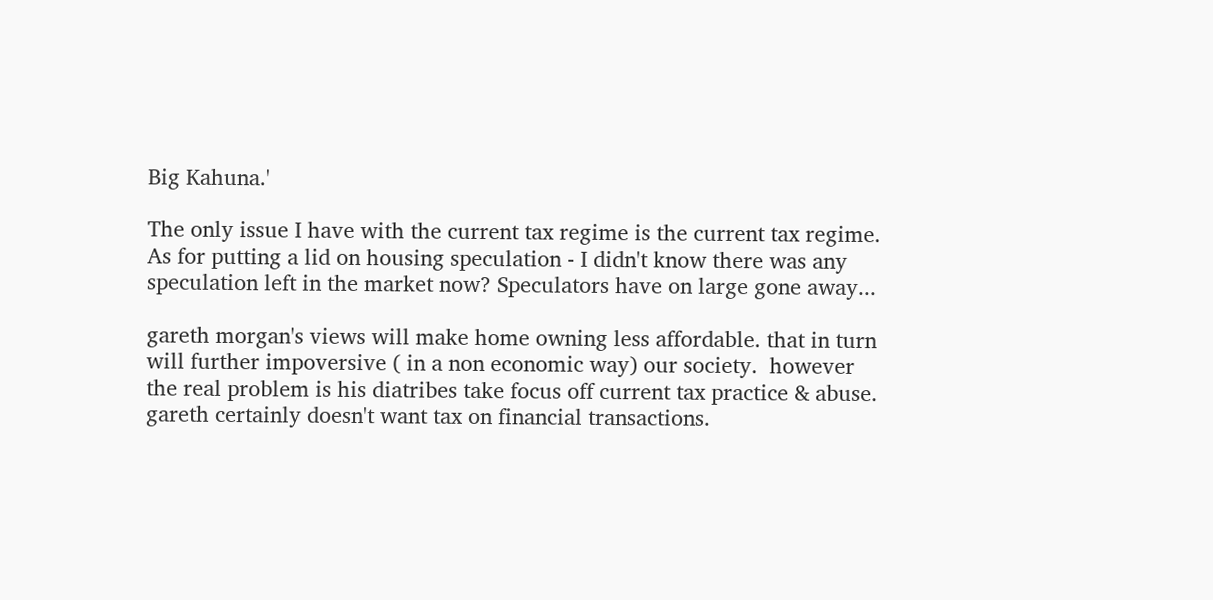Big Kahuna.'

The only issue I have with the current tax regime is the current tax regime.
As for putting a lid on housing speculation - I didn't know there was any speculation left in the market now? Speculators have on large gone away...

gareth morgan's views will make home owning less affordable. that in turn will further impoversive ( in a non economic way) our society.  however the real problem is his diatribes take focus off current tax practice & abuse.  gareth certainly doesn't want tax on financial transactions.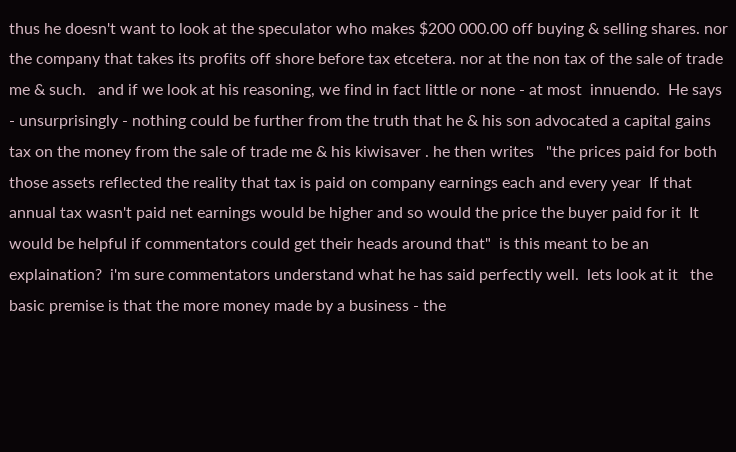thus he doesn't want to look at the speculator who makes $200 000.00 off buying & selling shares. nor the company that takes its profits off shore before tax etcetera. nor at the non tax of the sale of trade me & such.   and if we look at his reasoning, we find in fact little or none - at most  innuendo.  He says - unsurprisingly - nothing could be further from the truth that he & his son advocated a capital gains tax on the money from the sale of trade me & his kiwisaver . he then writes   "the prices paid for both those assets reflected the reality that tax is paid on company earnings each and every year  If that annual tax wasn't paid net earnings would be higher and so would the price the buyer paid for it  It would be helpful if commentators could get their heads around that"  is this meant to be an explaination?  i'm sure commentators understand what he has said perfectly well.  lets look at it   the basic premise is that the more money made by a business - the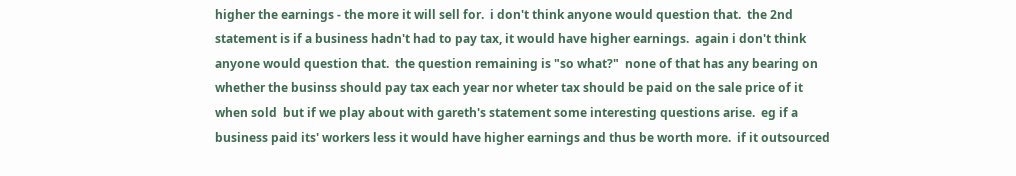higher the earnings - the more it will sell for.  i don't think anyone would question that.  the 2nd statement is if a business hadn't had to pay tax, it would have higher earnings.  again i don't think anyone would question that.  the question remaining is "so what?"  none of that has any bearing on whether the businss should pay tax each year nor wheter tax should be paid on the sale price of it when sold  but if we play about with gareth's statement some interesting questions arise.  eg if a business paid its' workers less it would have higher earnings and thus be worth more.  if it outsourced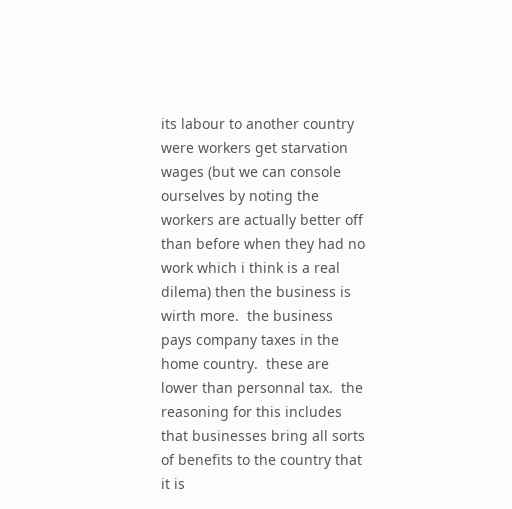its labour to another country were workers get starvation wages (but we can console ourselves by noting the workers are actually better off than before when they had no work which i think is a real dilema) then the business is wirth more.  the business pays company taxes in the home country.  these are lower than personnal tax.  the reasoning for this includes that businesses bring all sorts of benefits to the country that it is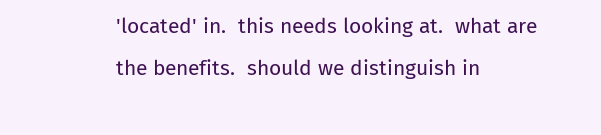'located' in.  this needs looking at.  what are the benefits.  should we distinguish in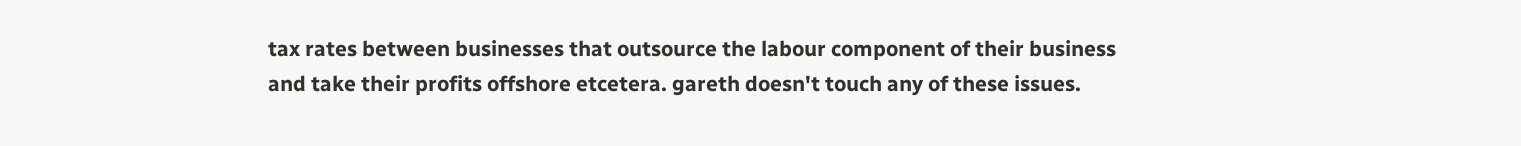tax rates between businesses that outsource the labour component of their business and take their profits offshore etcetera. gareth doesn't touch any of these issues.